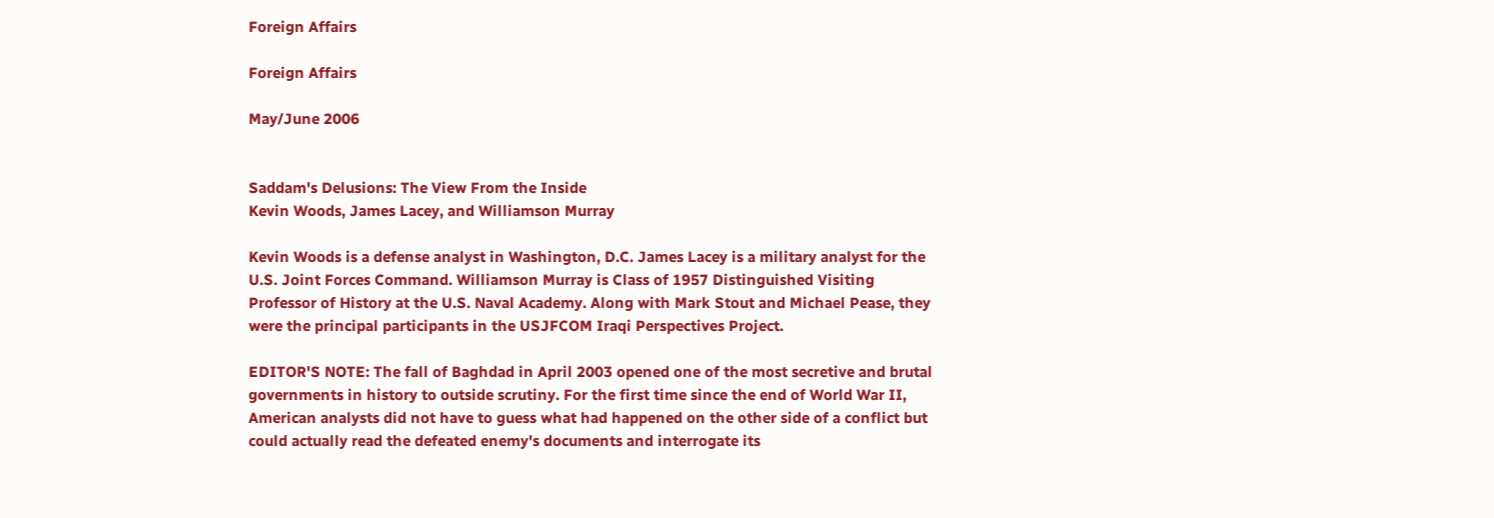Foreign Affairs

Foreign Affairs

May/June 2006


Saddam's Delusions: The View From the Inside
Kevin Woods, James Lacey, and Williamson Murray

Kevin Woods is a defense analyst in Washington, D.C. James Lacey is a military analyst for the U.S. Joint Forces Command. Williamson Murray is Class of 1957 Distinguished Visiting Professor of History at the U.S. Naval Academy. Along with Mark Stout and Michael Pease, they were the principal participants in the USJFCOM Iraqi Perspectives Project.

EDITOR'S NOTE: The fall of Baghdad in April 2003 opened one of the most secretive and brutal governments in history to outside scrutiny. For the first time since the end of World War II, American analysts did not have to guess what had happened on the other side of a conflict but could actually read the defeated enemy's documents and interrogate its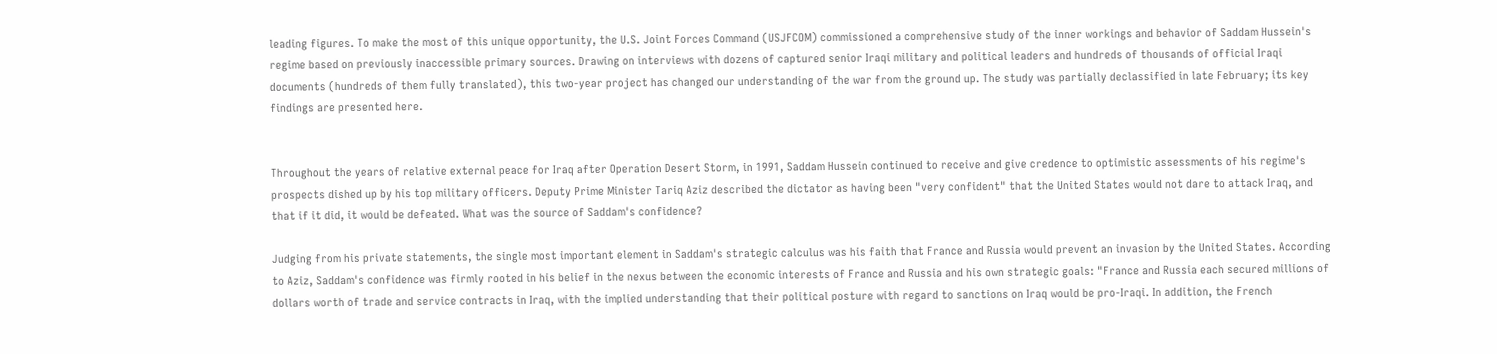leading figures. To make the most of this unique opportunity, the U.S. Joint Forces Command (USJFCOM) commissioned a comprehensive study of the inner workings and behavior of Saddam Hussein's regime based on previously inaccessible primary sources. Drawing on interviews with dozens of captured senior Iraqi military and political leaders and hundreds of thousands of official Iraqi documents (hundreds of them fully translated), this two-year project has changed our understanding of the war from the ground up. The study was partially declassified in late February; its key findings are presented here.


Throughout the years of relative external peace for Iraq after Operation Desert Storm, in 1991, Saddam Hussein continued to receive and give credence to optimistic assessments of his regime's prospects dished up by his top military officers. Deputy Prime Minister Tariq Aziz described the dictator as having been "very confident" that the United States would not dare to attack Iraq, and that if it did, it would be defeated. What was the source of Saddam's confidence?

Judging from his private statements, the single most important element in Saddam's strategic calculus was his faith that France and Russia would prevent an invasion by the United States. According to Aziz, Saddam's confidence was firmly rooted in his belief in the nexus between the economic interests of France and Russia and his own strategic goals: "France and Russia each secured millions of dollars worth of trade and service contracts in Iraq, with the implied understanding that their political posture with regard to sanctions on Iraq would be pro-Iraqi. In addition, the French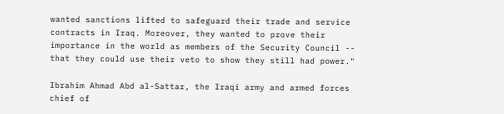wanted sanctions lifted to safeguard their trade and service contracts in Iraq. Moreover, they wanted to prove their importance in the world as members of the Security Council -- that they could use their veto to show they still had power."

Ibrahim Ahmad Abd al-Sattar, the Iraqi army and armed forces chief of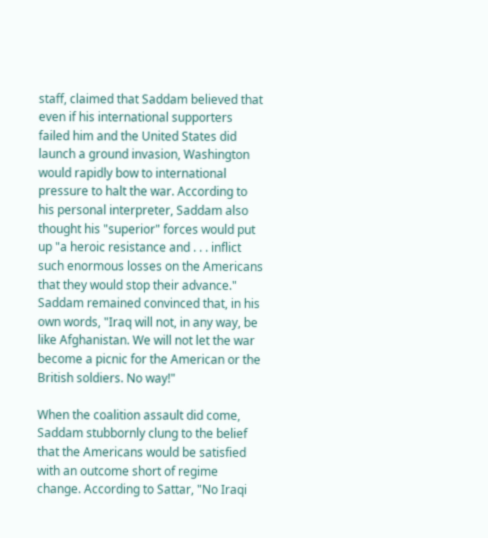staff, claimed that Saddam believed that even if his international supporters failed him and the United States did launch a ground invasion, Washington would rapidly bow to international pressure to halt the war. According to his personal interpreter, Saddam also thought his "superior" forces would put up "a heroic resistance and . . . inflict such enormous losses on the Americans that they would stop their advance." Saddam remained convinced that, in his own words, "Iraq will not, in any way, be like Afghanistan. We will not let the war become a picnic for the American or the British soldiers. No way!"

When the coalition assault did come, Saddam stubbornly clung to the belief that the Americans would be satisfied with an outcome short of regime change. According to Sattar, "No Iraqi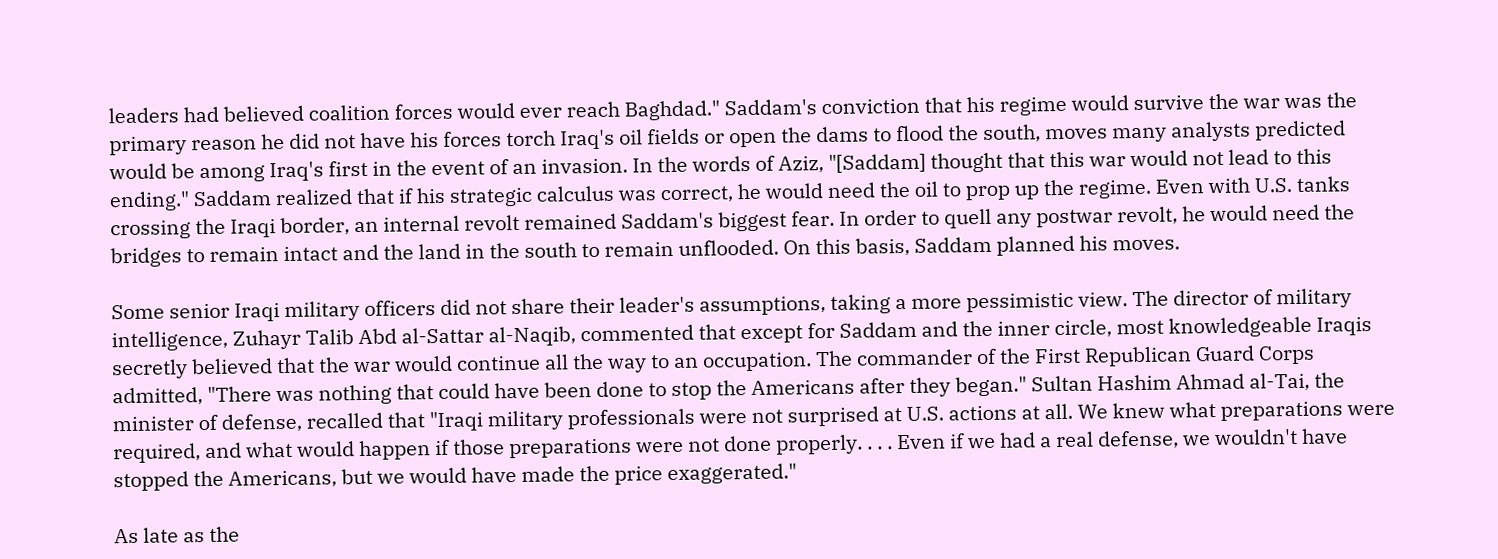leaders had believed coalition forces would ever reach Baghdad." Saddam's conviction that his regime would survive the war was the primary reason he did not have his forces torch Iraq's oil fields or open the dams to flood the south, moves many analysts predicted would be among Iraq's first in the event of an invasion. In the words of Aziz, "[Saddam] thought that this war would not lead to this ending." Saddam realized that if his strategic calculus was correct, he would need the oil to prop up the regime. Even with U.S. tanks crossing the Iraqi border, an internal revolt remained Saddam's biggest fear. In order to quell any postwar revolt, he would need the bridges to remain intact and the land in the south to remain unflooded. On this basis, Saddam planned his moves.

Some senior Iraqi military officers did not share their leader's assumptions, taking a more pessimistic view. The director of military intelligence, Zuhayr Talib Abd al-Sattar al-Naqib, commented that except for Saddam and the inner circle, most knowledgeable Iraqis secretly believed that the war would continue all the way to an occupation. The commander of the First Republican Guard Corps admitted, "There was nothing that could have been done to stop the Americans after they began." Sultan Hashim Ahmad al-Tai, the minister of defense, recalled that "Iraqi military professionals were not surprised at U.S. actions at all. We knew what preparations were required, and what would happen if those preparations were not done properly. . . . Even if we had a real defense, we wouldn't have stopped the Americans, but we would have made the price exaggerated."

As late as the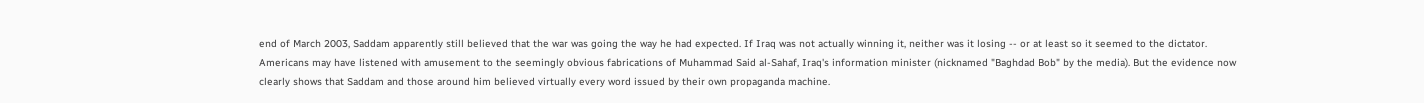end of March 2003, Saddam apparently still believed that the war was going the way he had expected. If Iraq was not actually winning it, neither was it losing -- or at least so it seemed to the dictator. Americans may have listened with amusement to the seemingly obvious fabrications of Muhammad Said al-Sahaf, Iraq's information minister (nicknamed "Baghdad Bob" by the media). But the evidence now clearly shows that Saddam and those around him believed virtually every word issued by their own propaganda machine.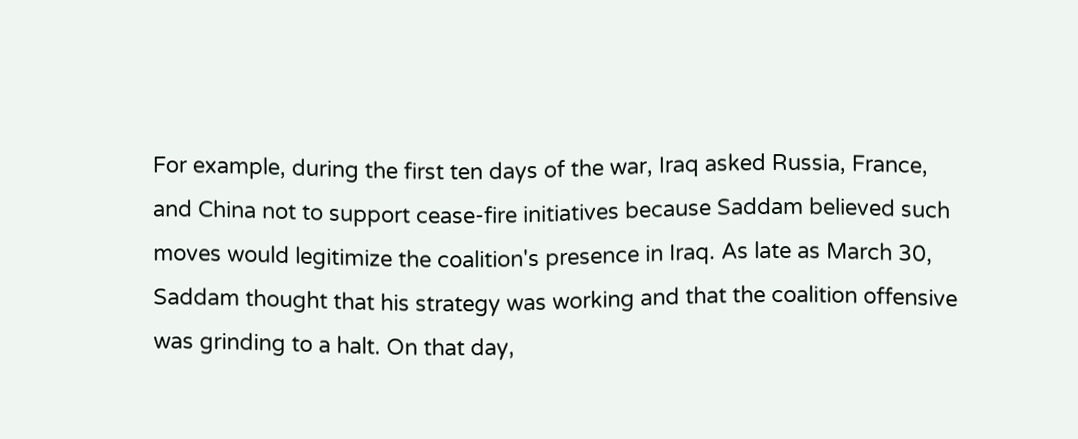For example, during the first ten days of the war, Iraq asked Russia, France, and China not to support cease-fire initiatives because Saddam believed such moves would legitimize the coalition's presence in Iraq. As late as March 30, Saddam thought that his strategy was working and that the coalition offensive was grinding to a halt. On that day,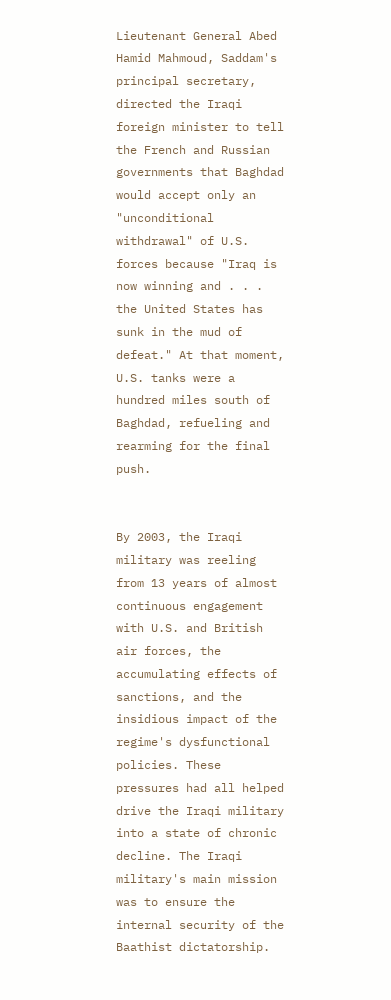Lieutenant General Abed Hamid Mahmoud, Saddam's principal secretary, directed the Iraqi foreign minister to tell the French and Russian governments that Baghdad would accept only an "unconditional withdrawal" of U.S. forces because "Iraq is now winning and . . . the United States has sunk in the mud of defeat." At that moment, U.S. tanks were a hundred miles south of Baghdad, refueling and rearming for the final push.


By 2003, the Iraqi military was reeling from 13 years of almost continuous engagement with U.S. and British air forces, the accumulating effects of sanctions, and the insidious impact of the regime's dysfunctional policies. These pressures had all helped drive the Iraqi military into a state of chronic decline. The Iraqi military's main mission was to ensure the internal security of the Baathist dictatorship.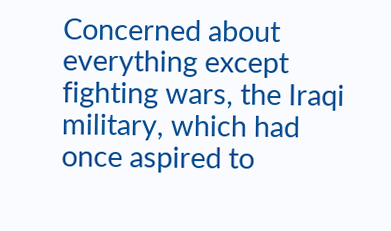Concerned about everything except fighting wars, the Iraqi military, which had once aspired to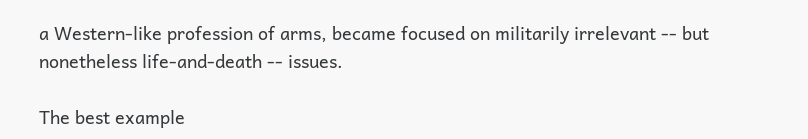a Western-like profession of arms, became focused on militarily irrelevant -- but nonetheless life-and-death -- issues.

The best example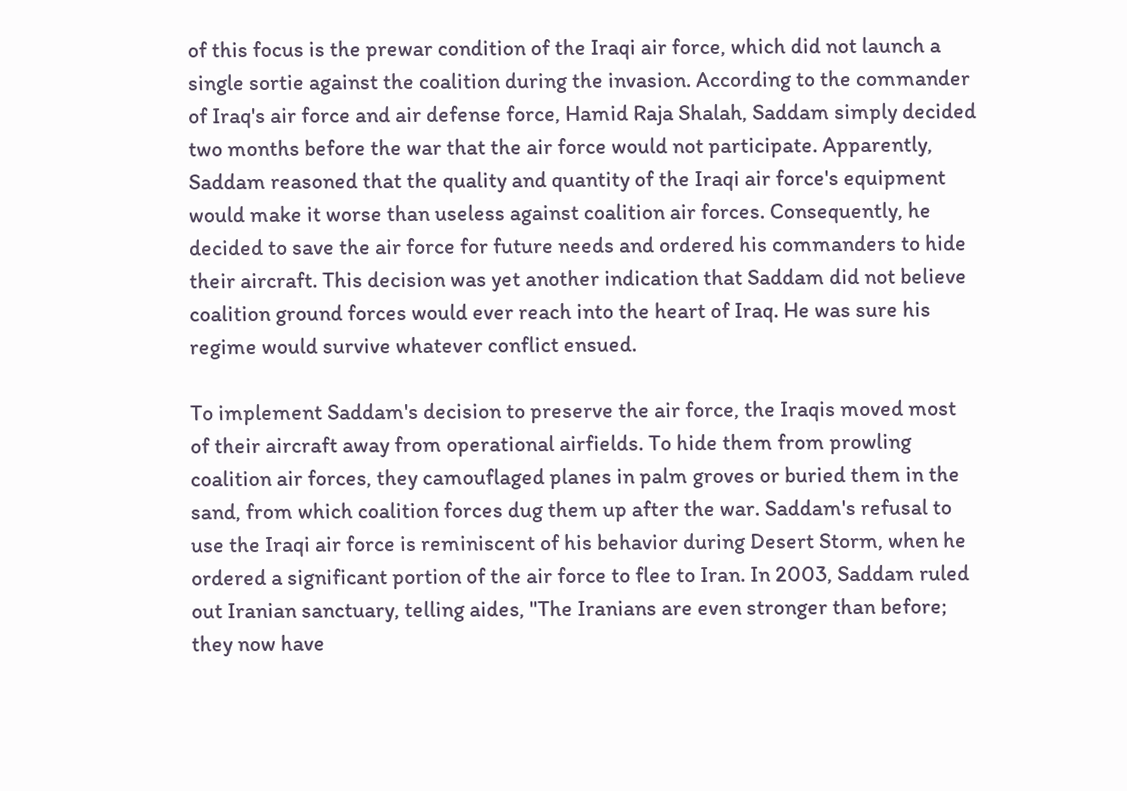of this focus is the prewar condition of the Iraqi air force, which did not launch a single sortie against the coalition during the invasion. According to the commander of Iraq's air force and air defense force, Hamid Raja Shalah, Saddam simply decided two months before the war that the air force would not participate. Apparently, Saddam reasoned that the quality and quantity of the Iraqi air force's equipment would make it worse than useless against coalition air forces. Consequently, he decided to save the air force for future needs and ordered his commanders to hide their aircraft. This decision was yet another indication that Saddam did not believe coalition ground forces would ever reach into the heart of Iraq. He was sure his regime would survive whatever conflict ensued.

To implement Saddam's decision to preserve the air force, the Iraqis moved most of their aircraft away from operational airfields. To hide them from prowling coalition air forces, they camouflaged planes in palm groves or buried them in the sand, from which coalition forces dug them up after the war. Saddam's refusal to use the Iraqi air force is reminiscent of his behavior during Desert Storm, when he ordered a significant portion of the air force to flee to Iran. In 2003, Saddam ruled out Iranian sanctuary, telling aides, "The Iranians are even stronger than before; they now have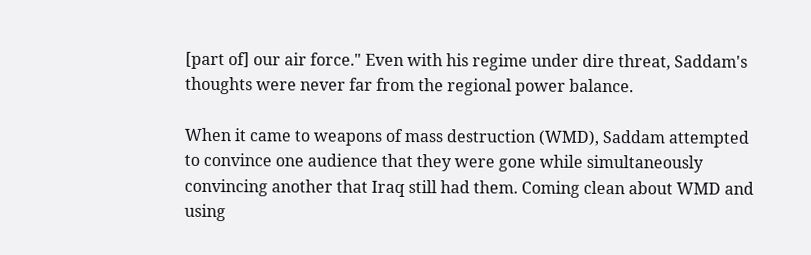[part of] our air force." Even with his regime under dire threat, Saddam's thoughts were never far from the regional power balance.

When it came to weapons of mass destruction (WMD), Saddam attempted to convince one audience that they were gone while simultaneously convincing another that Iraq still had them. Coming clean about WMD and using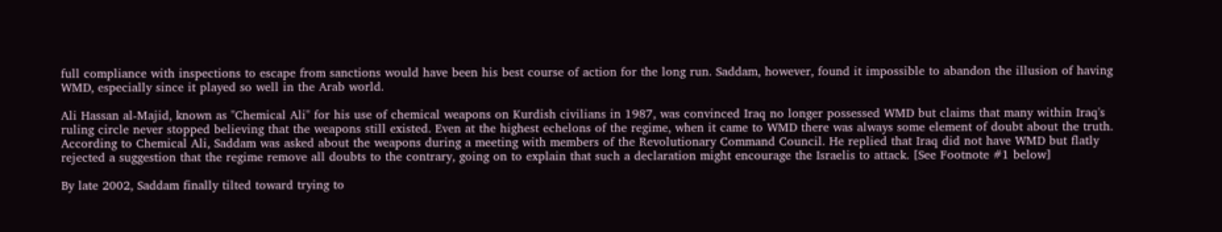full compliance with inspections to escape from sanctions would have been his best course of action for the long run. Saddam, however, found it impossible to abandon the illusion of having WMD, especially since it played so well in the Arab world.

Ali Hassan al-Majid, known as "Chemical Ali" for his use of chemical weapons on Kurdish civilians in 1987, was convinced Iraq no longer possessed WMD but claims that many within Iraq's ruling circle never stopped believing that the weapons still existed. Even at the highest echelons of the regime, when it came to WMD there was always some element of doubt about the truth. According to Chemical Ali, Saddam was asked about the weapons during a meeting with members of the Revolutionary Command Council. He replied that Iraq did not have WMD but flatly rejected a suggestion that the regime remove all doubts to the contrary, going on to explain that such a declaration might encourage the Israelis to attack. [See Footnote #1 below]

By late 2002, Saddam finally tilted toward trying to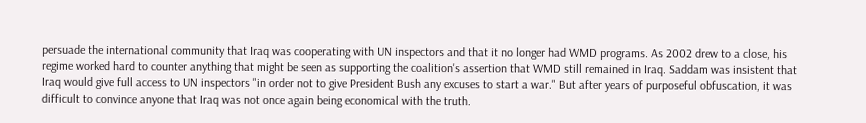persuade the international community that Iraq was cooperating with UN inspectors and that it no longer had WMD programs. As 2002 drew to a close, his regime worked hard to counter anything that might be seen as supporting the coalition's assertion that WMD still remained in Iraq. Saddam was insistent that Iraq would give full access to UN inspectors "in order not to give President Bush any excuses to start a war." But after years of purposeful obfuscation, it was difficult to convince anyone that Iraq was not once again being economical with the truth.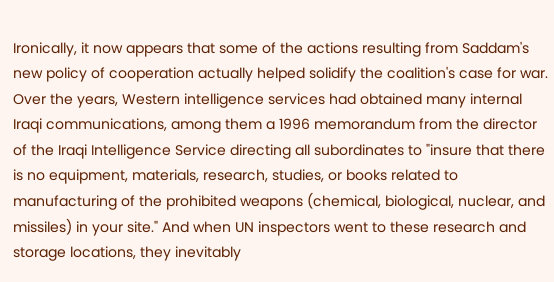Ironically, it now appears that some of the actions resulting from Saddam's new policy of cooperation actually helped solidify the coalition's case for war. Over the years, Western intelligence services had obtained many internal Iraqi communications, among them a 1996 memorandum from the director of the Iraqi Intelligence Service directing all subordinates to "insure that there is no equipment, materials, research, studies, or books related to manufacturing of the prohibited weapons (chemical, biological, nuclear, and missiles) in your site." And when UN inspectors went to these research and storage locations, they inevitably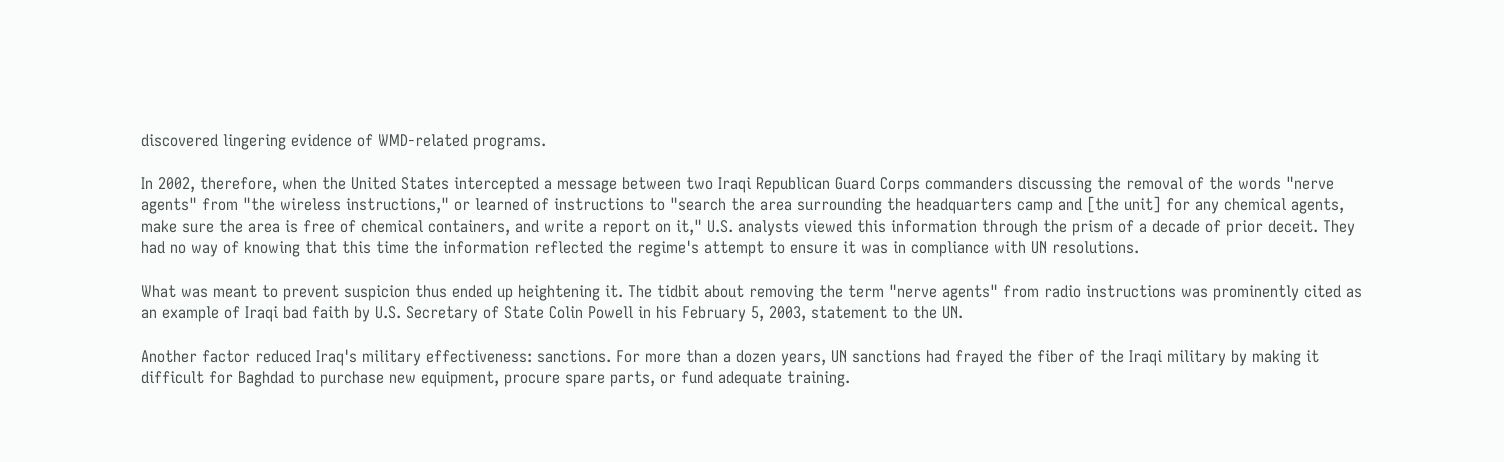discovered lingering evidence of WMD-related programs.

In 2002, therefore, when the United States intercepted a message between two Iraqi Republican Guard Corps commanders discussing the removal of the words "nerve agents" from "the wireless instructions," or learned of instructions to "search the area surrounding the headquarters camp and [the unit] for any chemical agents, make sure the area is free of chemical containers, and write a report on it," U.S. analysts viewed this information through the prism of a decade of prior deceit. They had no way of knowing that this time the information reflected the regime's attempt to ensure it was in compliance with UN resolutions.

What was meant to prevent suspicion thus ended up heightening it. The tidbit about removing the term "nerve agents" from radio instructions was prominently cited as an example of Iraqi bad faith by U.S. Secretary of State Colin Powell in his February 5, 2003, statement to the UN.

Another factor reduced Iraq's military effectiveness: sanctions. For more than a dozen years, UN sanctions had frayed the fiber of the Iraqi military by making it difficult for Baghdad to purchase new equipment, procure spare parts, or fund adequate training.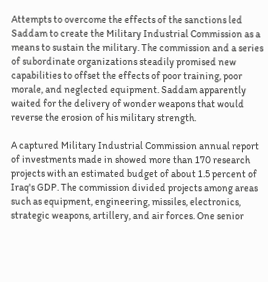Attempts to overcome the effects of the sanctions led Saddam to create the Military Industrial Commission as a means to sustain the military. The commission and a series of subordinate organizations steadily promised new capabilities to offset the effects of poor training, poor morale, and neglected equipment. Saddam apparently waited for the delivery of wonder weapons that would reverse the erosion of his military strength.

A captured Military Industrial Commission annual report of investments made in showed more than 170 research projects with an estimated budget of about 1.5 percent of Iraq's GDP. The commission divided projects among areas such as equipment, engineering, missiles, electronics, strategic weapons, artillery, and air forces. One senior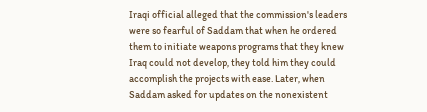Iraqi official alleged that the commission's leaders were so fearful of Saddam that when he ordered them to initiate weapons programs that they knew Iraq could not develop, they told him they could accomplish the projects with ease. Later, when Saddam asked for updates on the nonexistent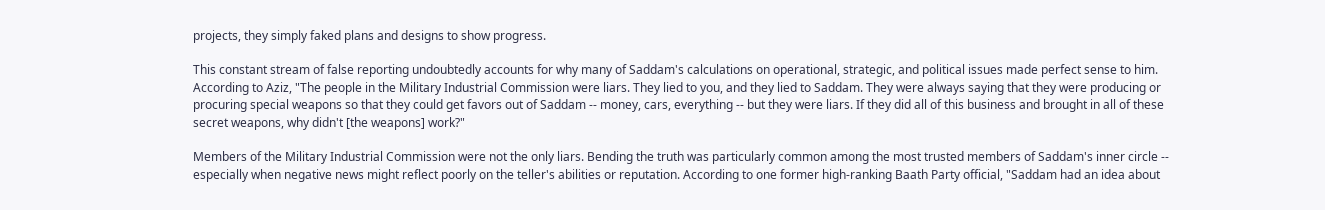projects, they simply faked plans and designs to show progress.

This constant stream of false reporting undoubtedly accounts for why many of Saddam's calculations on operational, strategic, and political issues made perfect sense to him. According to Aziz, "The people in the Military Industrial Commission were liars. They lied to you, and they lied to Saddam. They were always saying that they were producing or procuring special weapons so that they could get favors out of Saddam -- money, cars, everything -- but they were liars. If they did all of this business and brought in all of these secret weapons, why didn't [the weapons] work?"

Members of the Military Industrial Commission were not the only liars. Bending the truth was particularly common among the most trusted members of Saddam's inner circle -- especially when negative news might reflect poorly on the teller's abilities or reputation. According to one former high-ranking Baath Party official, "Saddam had an idea about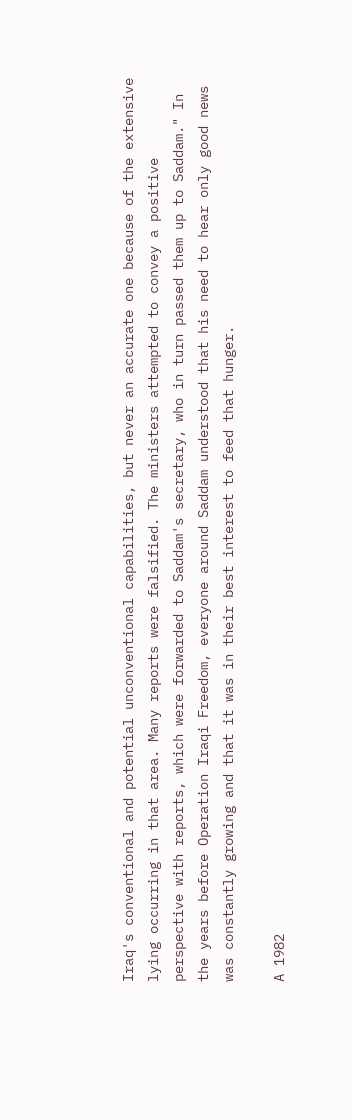Iraq's conventional and potential unconventional capabilities, but never an accurate one because of the extensive lying occurring in that area. Many reports were falsified. The ministers attempted to convey a positive perspective with reports, which were forwarded to Saddam's secretary, who in turn passed them up to Saddam." In the years before Operation Iraqi Freedom, everyone around Saddam understood that his need to hear only good news was constantly growing and that it was in their best interest to feed that hunger.

A 1982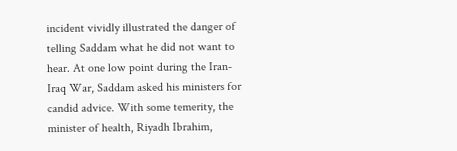incident vividly illustrated the danger of telling Saddam what he did not want to hear. At one low point during the Iran-Iraq War, Saddam asked his ministers for candid advice. With some temerity, the minister of health, Riyadh Ibrahim,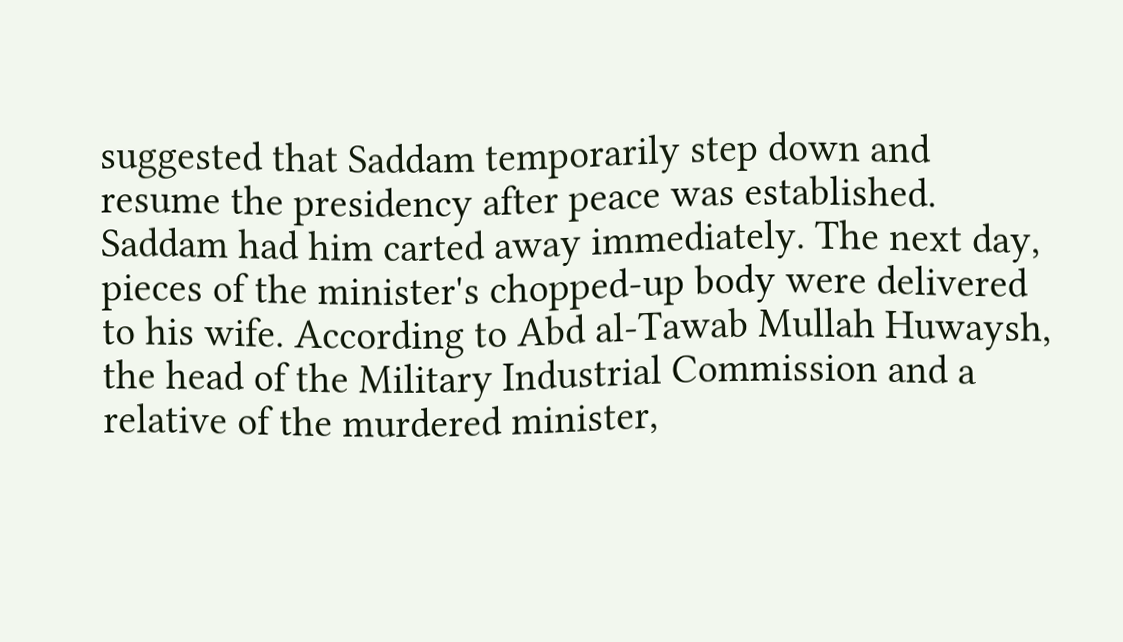suggested that Saddam temporarily step down and resume the presidency after peace was established. Saddam had him carted away immediately. The next day, pieces of the minister's chopped-up body were delivered to his wife. According to Abd al-Tawab Mullah Huwaysh, the head of the Military Industrial Commission and a relative of the murdered minister,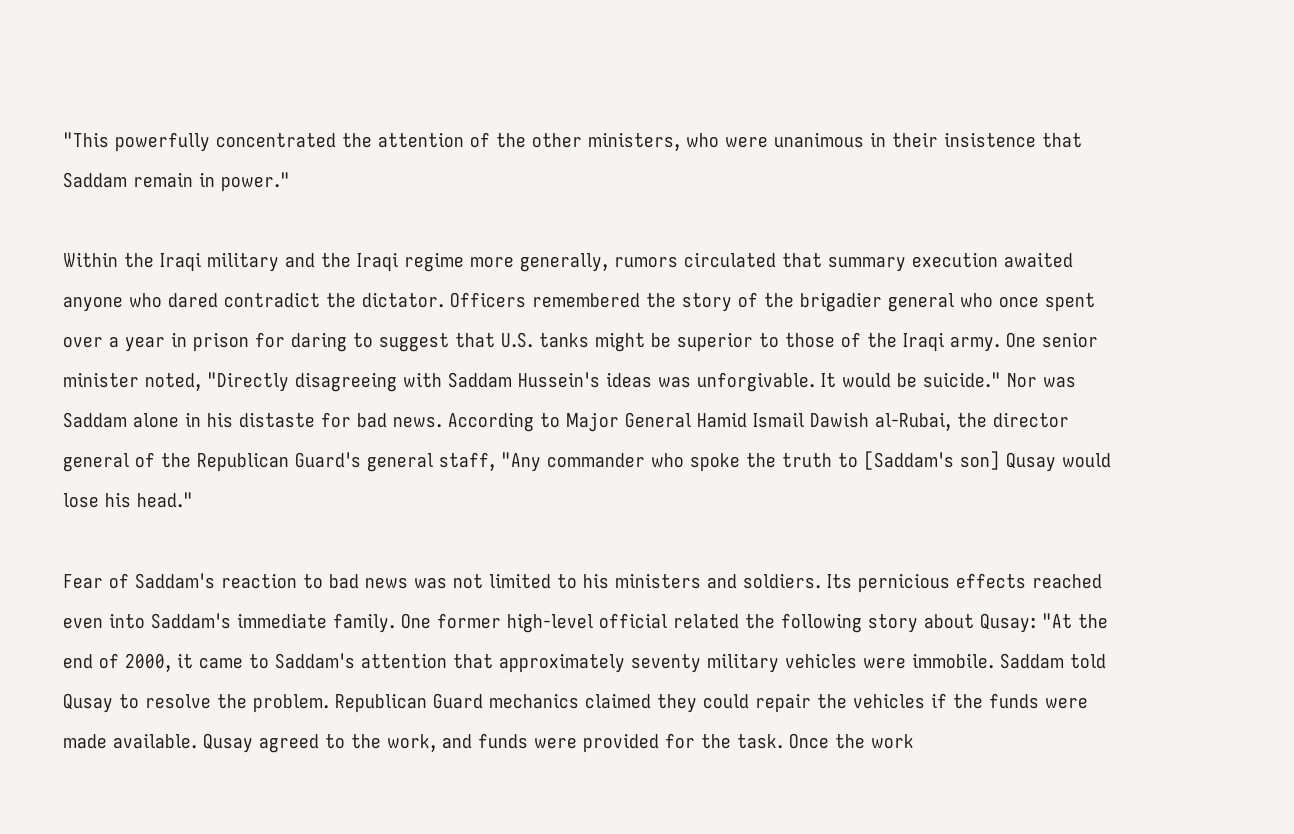"This powerfully concentrated the attention of the other ministers, who were unanimous in their insistence that Saddam remain in power."

Within the Iraqi military and the Iraqi regime more generally, rumors circulated that summary execution awaited anyone who dared contradict the dictator. Officers remembered the story of the brigadier general who once spent over a year in prison for daring to suggest that U.S. tanks might be superior to those of the Iraqi army. One senior minister noted, "Directly disagreeing with Saddam Hussein's ideas was unforgivable. It would be suicide." Nor was Saddam alone in his distaste for bad news. According to Major General Hamid Ismail Dawish al-Rubai, the director general of the Republican Guard's general staff, "Any commander who spoke the truth to [Saddam's son] Qusay would lose his head."

Fear of Saddam's reaction to bad news was not limited to his ministers and soldiers. Its pernicious effects reached even into Saddam's immediate family. One former high-level official related the following story about Qusay: "At the end of 2000, it came to Saddam's attention that approximately seventy military vehicles were immobile. Saddam told Qusay to resolve the problem. Republican Guard mechanics claimed they could repair the vehicles if the funds were made available. Qusay agreed to the work, and funds were provided for the task. Once the work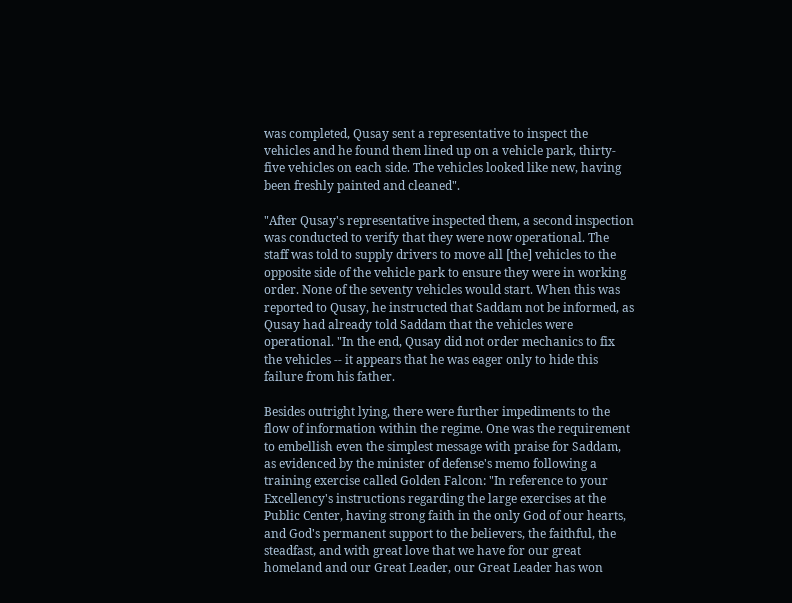was completed, Qusay sent a representative to inspect the vehicles and he found them lined up on a vehicle park, thirty-five vehicles on each side. The vehicles looked like new, having been freshly painted and cleaned".

"After Qusay's representative inspected them, a second inspection was conducted to verify that they were now operational. The staff was told to supply drivers to move all [the] vehicles to the opposite side of the vehicle park to ensure they were in working order. None of the seventy vehicles would start. When this was reported to Qusay, he instructed that Saddam not be informed, as Qusay had already told Saddam that the vehicles were operational. "In the end, Qusay did not order mechanics to fix the vehicles -- it appears that he was eager only to hide this failure from his father.

Besides outright lying, there were further impediments to the flow of information within the regime. One was the requirement to embellish even the simplest message with praise for Saddam, as evidenced by the minister of defense's memo following a training exercise called Golden Falcon: "In reference to your Excellency's instructions regarding the large exercises at the Public Center, having strong faith in the only God of our hearts, and God's permanent support to the believers, the faithful, the steadfast, and with great love that we have for our great homeland and our Great Leader, our Great Leader has won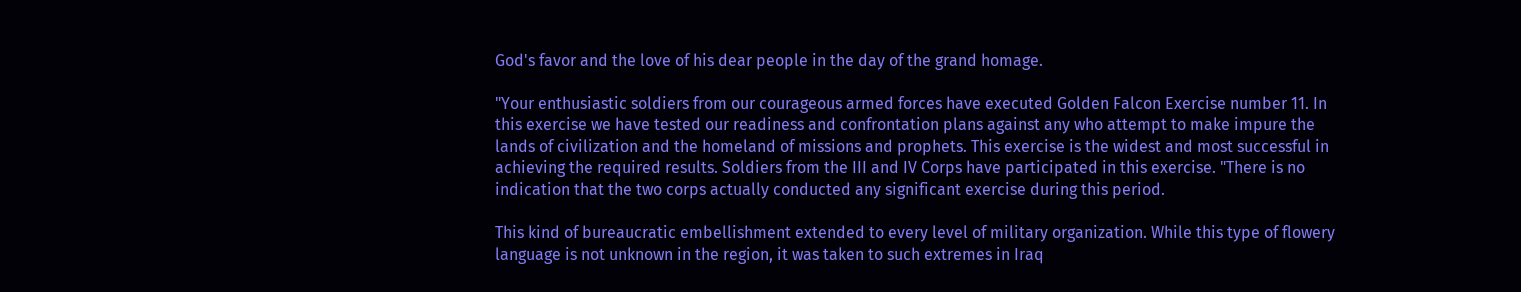God's favor and the love of his dear people in the day of the grand homage.

"Your enthusiastic soldiers from our courageous armed forces have executed Golden Falcon Exercise number 11. In this exercise we have tested our readiness and confrontation plans against any who attempt to make impure the lands of civilization and the homeland of missions and prophets. This exercise is the widest and most successful in achieving the required results. Soldiers from the III and IV Corps have participated in this exercise. "There is no indication that the two corps actually conducted any significant exercise during this period.

This kind of bureaucratic embellishment extended to every level of military organization. While this type of flowery language is not unknown in the region, it was taken to such extremes in Iraq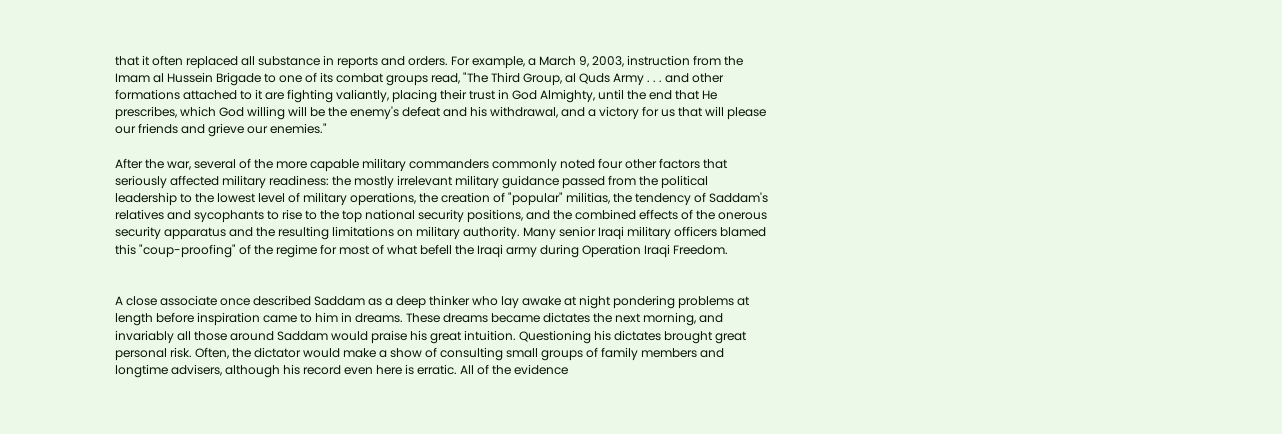that it often replaced all substance in reports and orders. For example, a March 9, 2003, instruction from the Imam al Hussein Brigade to one of its combat groups read, "The Third Group, al Quds Army . . . and other formations attached to it are fighting valiantly, placing their trust in God Almighty, until the end that He prescribes, which God willing will be the enemy's defeat and his withdrawal, and a victory for us that will please our friends and grieve our enemies."

After the war, several of the more capable military commanders commonly noted four other factors that seriously affected military readiness: the mostly irrelevant military guidance passed from the political leadership to the lowest level of military operations, the creation of "popular" militias, the tendency of Saddam's relatives and sycophants to rise to the top national security positions, and the combined effects of the onerous security apparatus and the resulting limitations on military authority. Many senior Iraqi military officers blamed this "coup-proofing" of the regime for most of what befell the Iraqi army during Operation Iraqi Freedom.


A close associate once described Saddam as a deep thinker who lay awake at night pondering problems at length before inspiration came to him in dreams. These dreams became dictates the next morning, and invariably all those around Saddam would praise his great intuition. Questioning his dictates brought great personal risk. Often, the dictator would make a show of consulting small groups of family members and longtime advisers, although his record even here is erratic. All of the evidence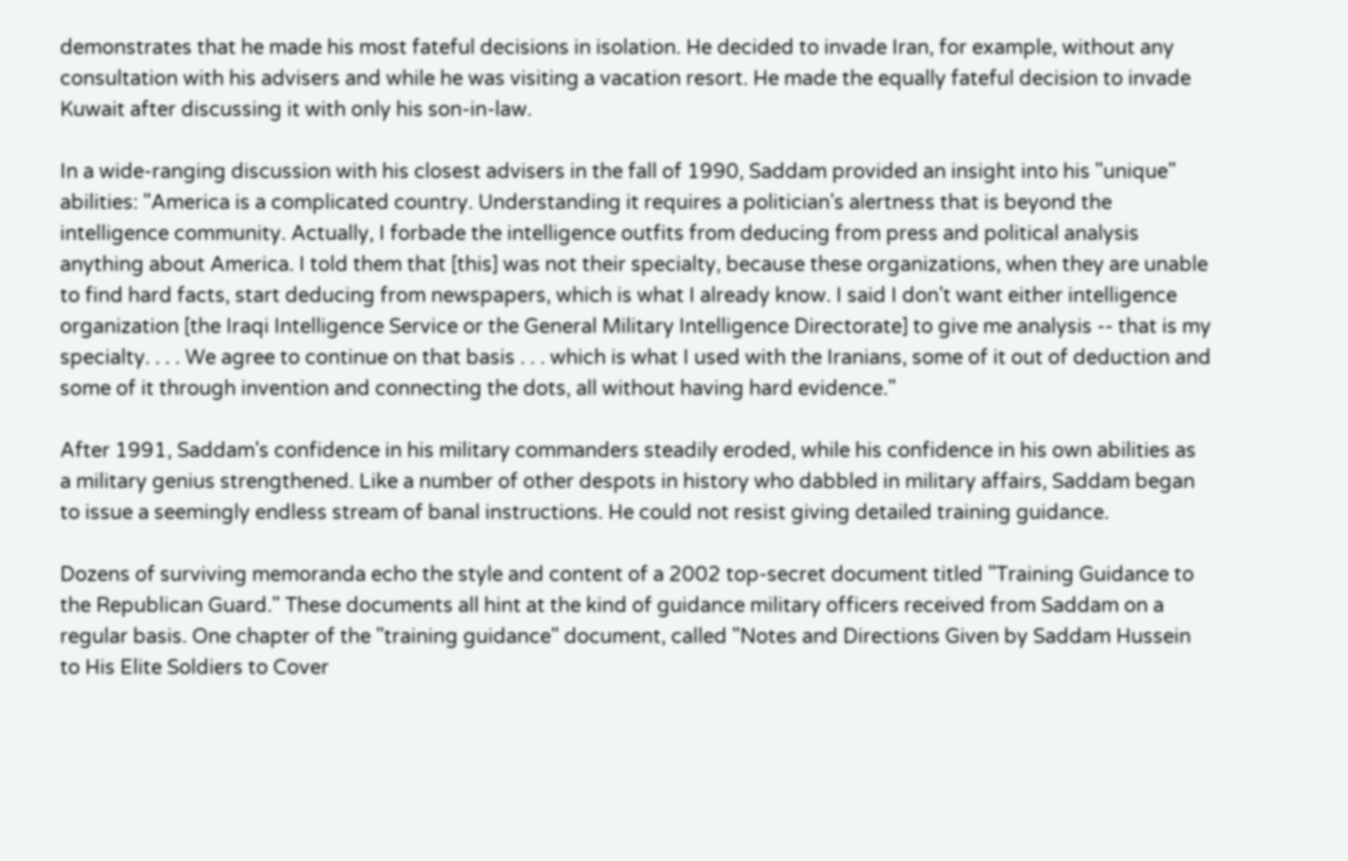demonstrates that he made his most fateful decisions in isolation. He decided to invade Iran, for example, without any consultation with his advisers and while he was visiting a vacation resort. He made the equally fateful decision to invade Kuwait after discussing it with only his son-in-law.

In a wide-ranging discussion with his closest advisers in the fall of 1990, Saddam provided an insight into his "unique" abilities: "America is a complicated country. Understanding it requires a politician's alertness that is beyond the intelligence community. Actually, I forbade the intelligence outfits from deducing from press and political analysis anything about America. I told them that [this] was not their specialty, because these organizations, when they are unable to find hard facts, start deducing from newspapers, which is what I already know. I said I don't want either intelligence organization [the Iraqi Intelligence Service or the General Military Intelligence Directorate] to give me analysis -- that is my specialty. . . . We agree to continue on that basis . . . which is what I used with the Iranians, some of it out of deduction and some of it through invention and connecting the dots, all without having hard evidence."

After 1991, Saddam's confidence in his military commanders steadily eroded, while his confidence in his own abilities as a military genius strengthened. Like a number of other despots in history who dabbled in military affairs, Saddam began to issue a seemingly endless stream of banal instructions. He could not resist giving detailed training guidance.

Dozens of surviving memoranda echo the style and content of a 2002 top-secret document titled "Training Guidance to the Republican Guard." These documents all hint at the kind of guidance military officers received from Saddam on a regular basis. One chapter of the "training guidance" document, called "Notes and Directions Given by Saddam Hussein to His Elite Soldiers to Cover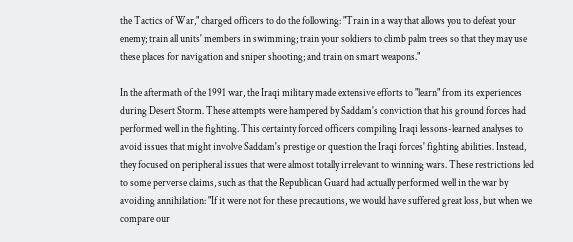the Tactics of War," charged officers to do the following: "Train in a way that allows you to defeat your enemy; train all units' members in swimming; train your soldiers to climb palm trees so that they may use these places for navigation and sniper shooting; and train on smart weapons."

In the aftermath of the 1991 war, the Iraqi military made extensive efforts to "learn" from its experiences during Desert Storm. These attempts were hampered by Saddam's conviction that his ground forces had performed well in the fighting. This certainty forced officers compiling Iraqi lessons-learned analyses to avoid issues that might involve Saddam's prestige or question the Iraqi forces' fighting abilities. Instead, they focused on peripheral issues that were almost totally irrelevant to winning wars. These restrictions led to some perverse claims, such as that the Republican Guard had actually performed well in the war by avoiding annihilation: "If it were not for these precautions, we would have suffered great loss, but when we compare our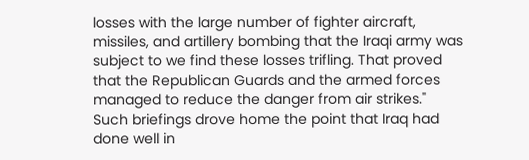losses with the large number of fighter aircraft, missiles, and artillery bombing that the Iraqi army was subject to we find these losses trifling. That proved that the Republican Guards and the armed forces managed to reduce the danger from air strikes." Such briefings drove home the point that Iraq had done well in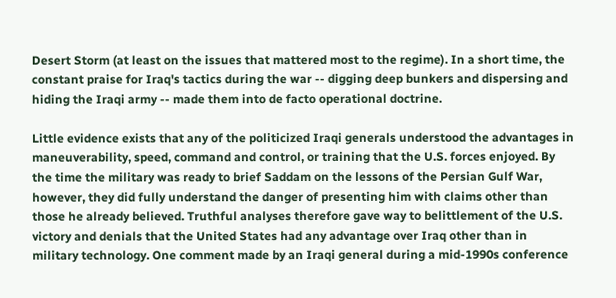Desert Storm (at least on the issues that mattered most to the regime). In a short time, the constant praise for Iraq's tactics during the war -- digging deep bunkers and dispersing and hiding the Iraqi army -- made them into de facto operational doctrine.

Little evidence exists that any of the politicized Iraqi generals understood the advantages in maneuverability, speed, command and control, or training that the U.S. forces enjoyed. By the time the military was ready to brief Saddam on the lessons of the Persian Gulf War, however, they did fully understand the danger of presenting him with claims other than those he already believed. Truthful analyses therefore gave way to belittlement of the U.S. victory and denials that the United States had any advantage over Iraq other than in military technology. One comment made by an Iraqi general during a mid-1990s conference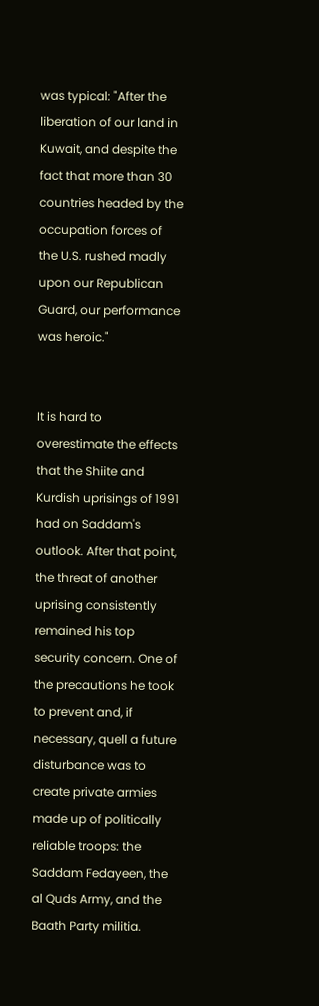was typical: "After the liberation of our land in Kuwait, and despite the fact that more than 30 countries headed by the occupation forces of the U.S. rushed madly upon our Republican Guard, our performance was heroic."


It is hard to overestimate the effects that the Shiite and Kurdish uprisings of 1991 had on Saddam's outlook. After that point, the threat of another uprising consistently remained his top security concern. One of the precautions he took to prevent and, if necessary, quell a future disturbance was to create private armies made up of politically reliable troops: the Saddam Fedayeen, the al Quds Army, and the Baath Party militia.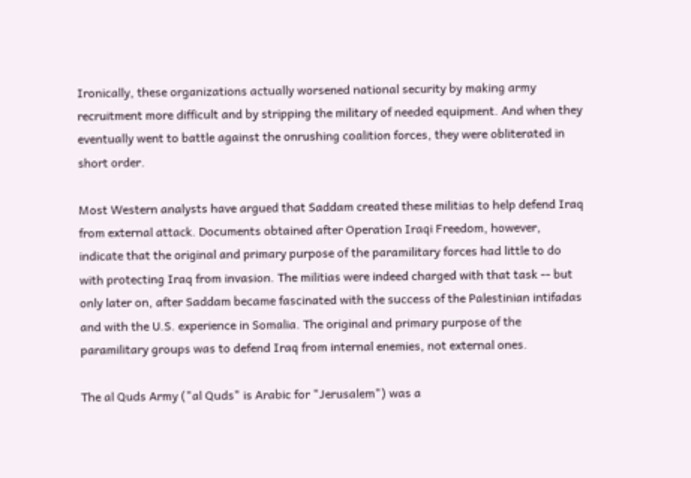Ironically, these organizations actually worsened national security by making army recruitment more difficult and by stripping the military of needed equipment. And when they eventually went to battle against the onrushing coalition forces, they were obliterated in short order.

Most Western analysts have argued that Saddam created these militias to help defend Iraq from external attack. Documents obtained after Operation Iraqi Freedom, however, indicate that the original and primary purpose of the paramilitary forces had little to do with protecting Iraq from invasion. The militias were indeed charged with that task -- but only later on, after Saddam became fascinated with the success of the Palestinian intifadas and with the U.S. experience in Somalia. The original and primary purpose of the paramilitary groups was to defend Iraq from internal enemies, not external ones.

The al Quds Army ("al Quds" is Arabic for "Jerusalem") was a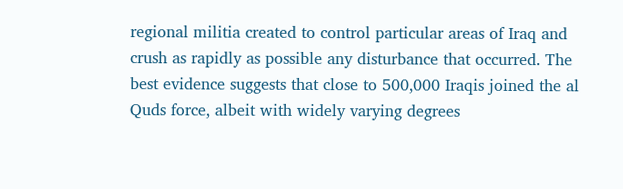regional militia created to control particular areas of Iraq and crush as rapidly as possible any disturbance that occurred. The best evidence suggests that close to 500,000 Iraqis joined the al Quds force, albeit with widely varying degrees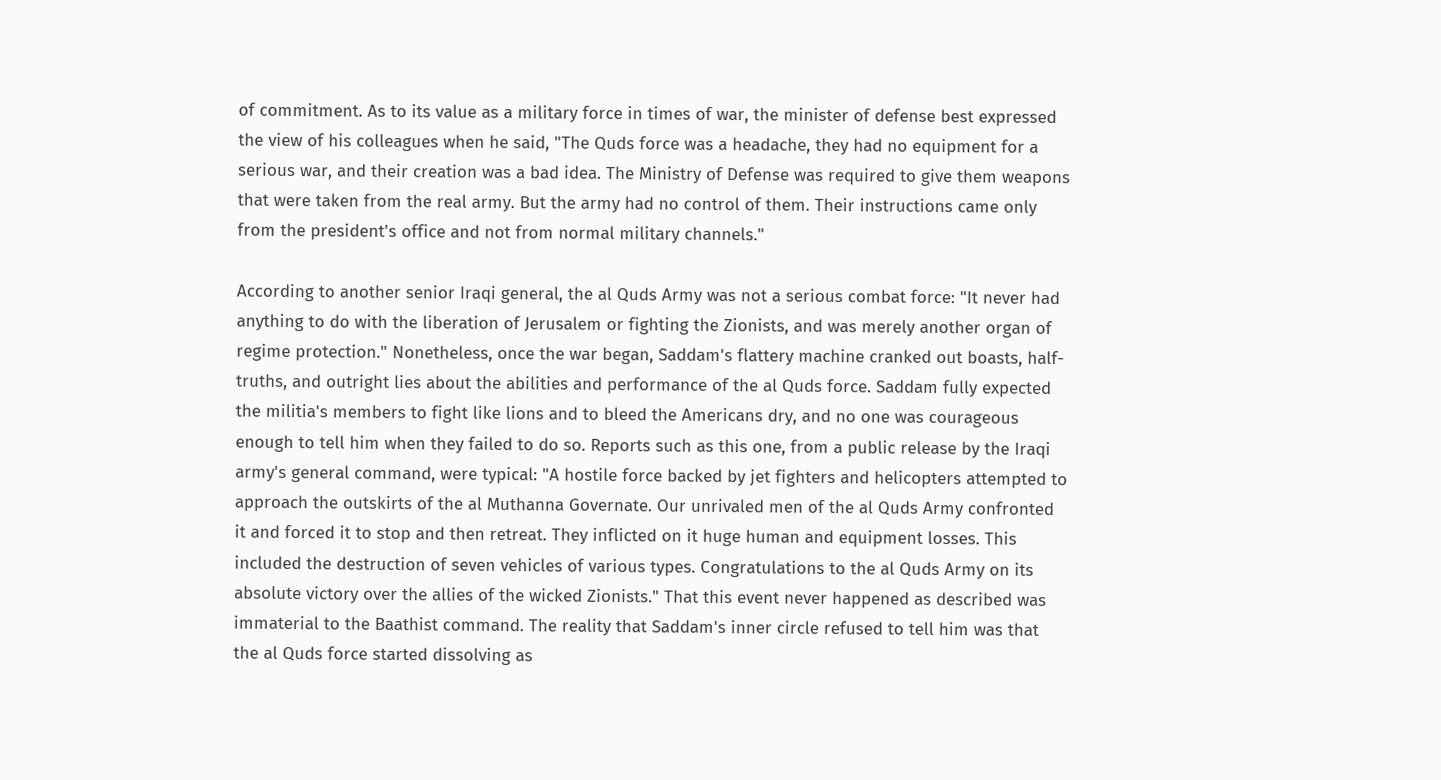of commitment. As to its value as a military force in times of war, the minister of defense best expressed the view of his colleagues when he said, "The Quds force was a headache, they had no equipment for a serious war, and their creation was a bad idea. The Ministry of Defense was required to give them weapons that were taken from the real army. But the army had no control of them. Their instructions came only from the president's office and not from normal military channels."

According to another senior Iraqi general, the al Quds Army was not a serious combat force: "It never had anything to do with the liberation of Jerusalem or fighting the Zionists, and was merely another organ of regime protection." Nonetheless, once the war began, Saddam's flattery machine cranked out boasts, half-truths, and outright lies about the abilities and performance of the al Quds force. Saddam fully expected the militia's members to fight like lions and to bleed the Americans dry, and no one was courageous enough to tell him when they failed to do so. Reports such as this one, from a public release by the Iraqi army's general command, were typical: "A hostile force backed by jet fighters and helicopters attempted to approach the outskirts of the al Muthanna Governate. Our unrivaled men of the al Quds Army confronted it and forced it to stop and then retreat. They inflicted on it huge human and equipment losses. This included the destruction of seven vehicles of various types. Congratulations to the al Quds Army on its absolute victory over the allies of the wicked Zionists." That this event never happened as described was immaterial to the Baathist command. The reality that Saddam's inner circle refused to tell him was that the al Quds force started dissolving as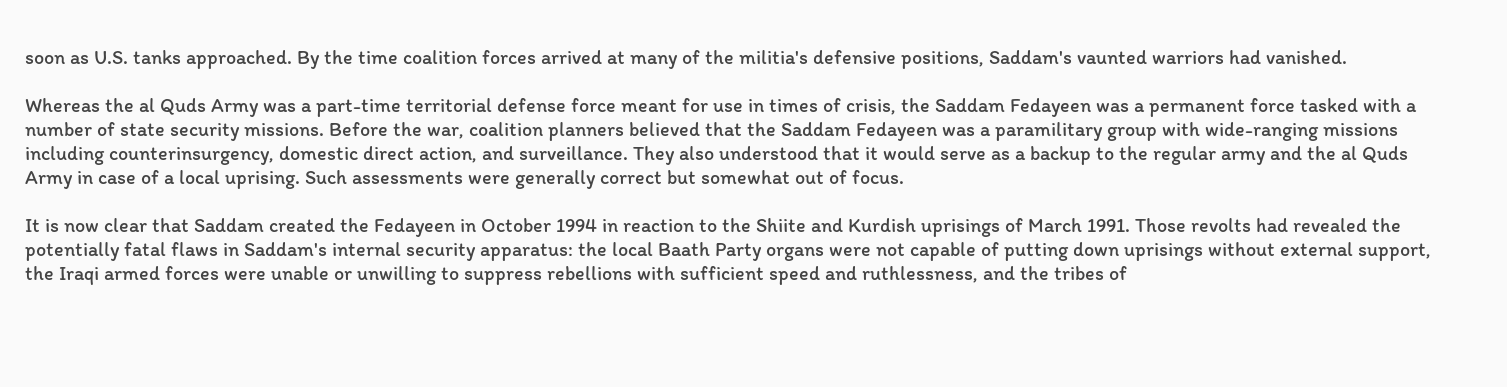soon as U.S. tanks approached. By the time coalition forces arrived at many of the militia's defensive positions, Saddam's vaunted warriors had vanished.

Whereas the al Quds Army was a part-time territorial defense force meant for use in times of crisis, the Saddam Fedayeen was a permanent force tasked with a number of state security missions. Before the war, coalition planners believed that the Saddam Fedayeen was a paramilitary group with wide-ranging missions including counterinsurgency, domestic direct action, and surveillance. They also understood that it would serve as a backup to the regular army and the al Quds Army in case of a local uprising. Such assessments were generally correct but somewhat out of focus.

It is now clear that Saddam created the Fedayeen in October 1994 in reaction to the Shiite and Kurdish uprisings of March 1991. Those revolts had revealed the potentially fatal flaws in Saddam's internal security apparatus: the local Baath Party organs were not capable of putting down uprisings without external support, the Iraqi armed forces were unable or unwilling to suppress rebellions with sufficient speed and ruthlessness, and the tribes of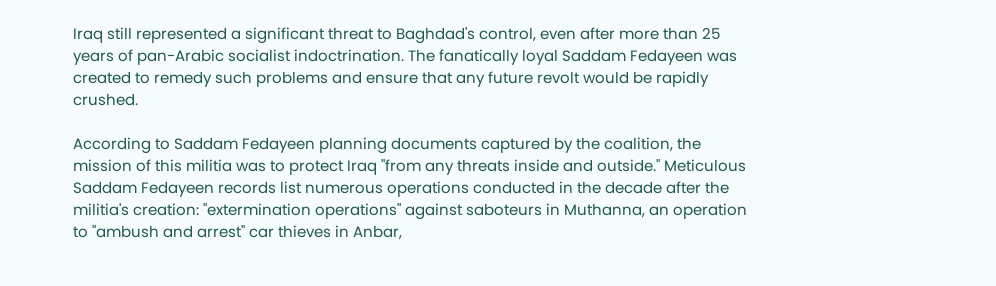Iraq still represented a significant threat to Baghdad's control, even after more than 25 years of pan-Arabic socialist indoctrination. The fanatically loyal Saddam Fedayeen was created to remedy such problems and ensure that any future revolt would be rapidly crushed.

According to Saddam Fedayeen planning documents captured by the coalition, the mission of this militia was to protect Iraq "from any threats inside and outside." Meticulous Saddam Fedayeen records list numerous operations conducted in the decade after the militia's creation: "extermination operations" against saboteurs in Muthanna, an operation to "ambush and arrest" car thieves in Anbar,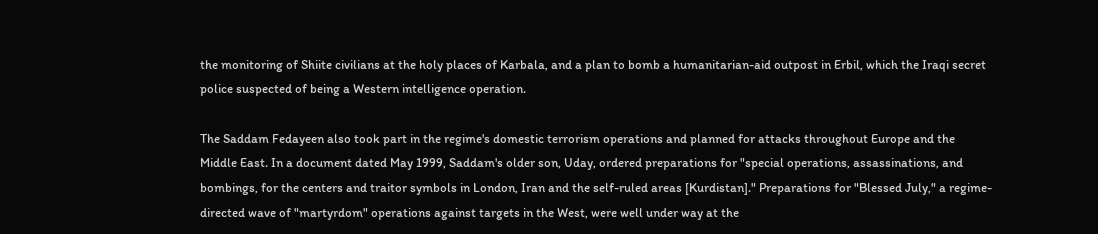the monitoring of Shiite civilians at the holy places of Karbala, and a plan to bomb a humanitarian-aid outpost in Erbil, which the Iraqi secret police suspected of being a Western intelligence operation.

The Saddam Fedayeen also took part in the regime's domestic terrorism operations and planned for attacks throughout Europe and the Middle East. In a document dated May 1999, Saddam's older son, Uday, ordered preparations for "special operations, assassinations, and bombings, for the centers and traitor symbols in London, Iran and the self-ruled areas [Kurdistan]." Preparations for "Blessed July," a regime-directed wave of "martyrdom" operations against targets in the West, were well under way at the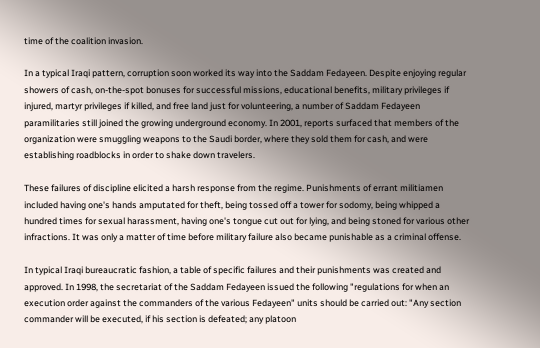time of the coalition invasion.

In a typical Iraqi pattern, corruption soon worked its way into the Saddam Fedayeen. Despite enjoying regular showers of cash, on-the-spot bonuses for successful missions, educational benefits, military privileges if injured, martyr privileges if killed, and free land just for volunteering, a number of Saddam Fedayeen paramilitaries still joined the growing underground economy. In 2001, reports surfaced that members of the organization were smuggling weapons to the Saudi border, where they sold them for cash, and were establishing roadblocks in order to shake down travelers.

These failures of discipline elicited a harsh response from the regime. Punishments of errant militiamen included having one's hands amputated for theft, being tossed off a tower for sodomy, being whipped a hundred times for sexual harassment, having one's tongue cut out for lying, and being stoned for various other infractions. It was only a matter of time before military failure also became punishable as a criminal offense.

In typical Iraqi bureaucratic fashion, a table of specific failures and their punishments was created and approved. In 1998, the secretariat of the Saddam Fedayeen issued the following "regulations for when an execution order against the commanders of the various Fedayeen" units should be carried out: "Any section commander will be executed, if his section is defeated; any platoon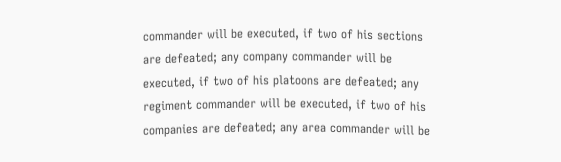commander will be executed, if two of his sections are defeated; any company commander will be executed, if two of his platoons are defeated; any regiment commander will be executed, if two of his companies are defeated; any area commander will be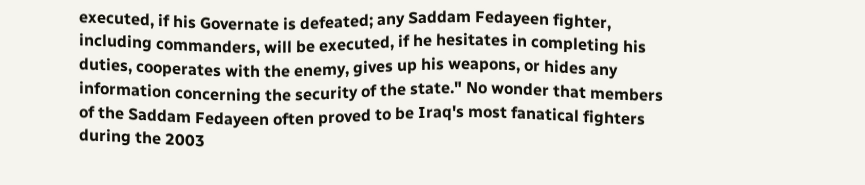executed, if his Governate is defeated; any Saddam Fedayeen fighter, including commanders, will be executed, if he hesitates in completing his duties, cooperates with the enemy, gives up his weapons, or hides any information concerning the security of the state." No wonder that members of the Saddam Fedayeen often proved to be Iraq's most fanatical fighters during the 2003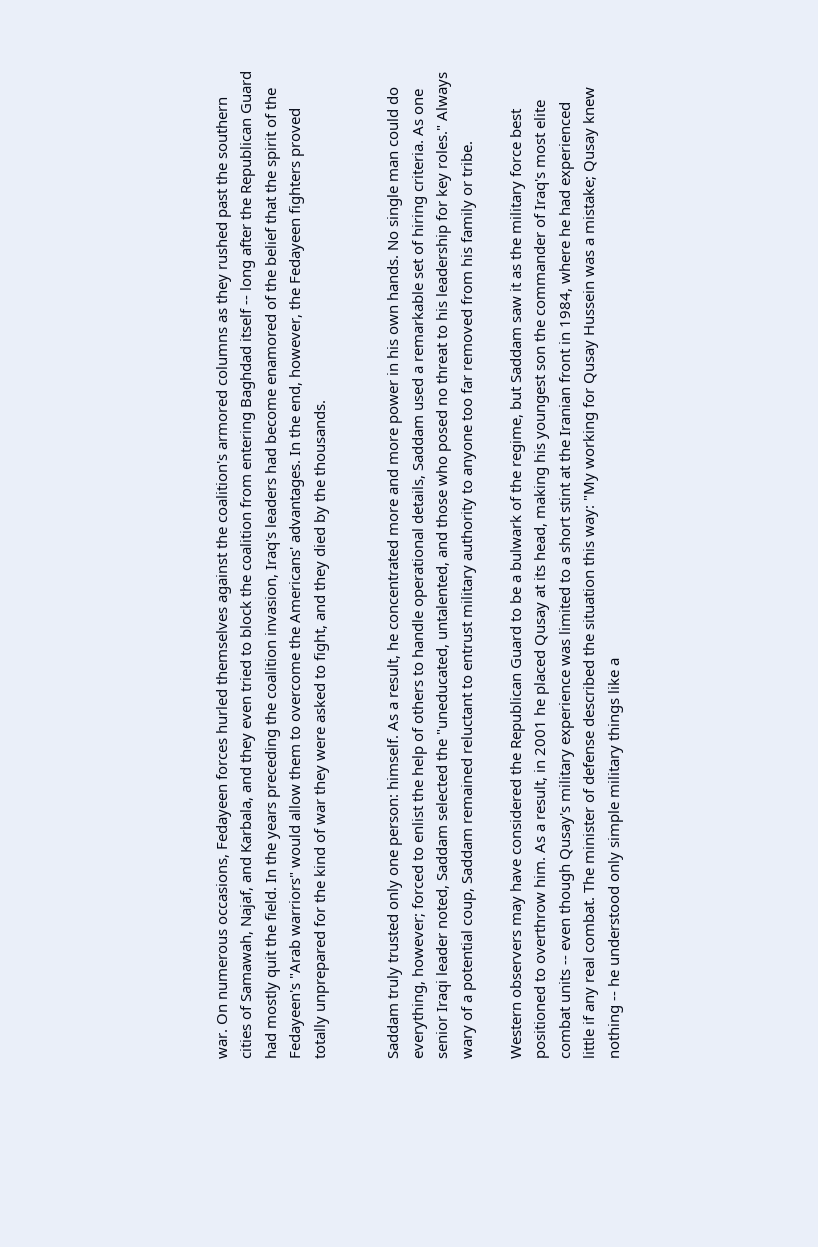war. On numerous occasions, Fedayeen forces hurled themselves against the coalition's armored columns as they rushed past the southern cities of Samawah, Najaf, and Karbala, and they even tried to block the coalition from entering Baghdad itself -- long after the Republican Guard had mostly quit the field. In the years preceding the coalition invasion, Iraq's leaders had become enamored of the belief that the spirit of the Fedayeen's "Arab warriors" would allow them to overcome the Americans' advantages. In the end, however, the Fedayeen fighters proved totally unprepared for the kind of war they were asked to fight, and they died by the thousands.


Saddam truly trusted only one person: himself. As a result, he concentrated more and more power in his own hands. No single man could do everything, however; forced to enlist the help of others to handle operational details, Saddam used a remarkable set of hiring criteria. As one senior Iraqi leader noted, Saddam selected the "uneducated, untalented, and those who posed no threat to his leadership for key roles." Always wary of a potential coup, Saddam remained reluctant to entrust military authority to anyone too far removed from his family or tribe.

Western observers may have considered the Republican Guard to be a bulwark of the regime, but Saddam saw it as the military force best positioned to overthrow him. As a result, in 2001 he placed Qusay at its head, making his youngest son the commander of Iraq's most elite combat units -- even though Qusay's military experience was limited to a short stint at the Iranian front in 1984, where he had experienced little if any real combat. The minister of defense described the situation this way: "My working for Qusay Hussein was a mistake; Qusay knew nothing -- he understood only simple military things like a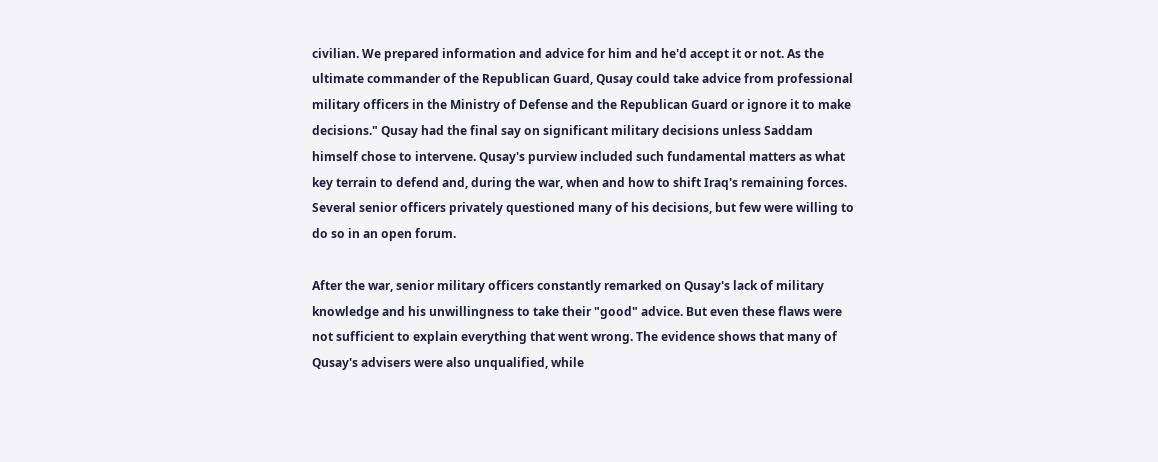civilian. We prepared information and advice for him and he'd accept it or not. As the ultimate commander of the Republican Guard, Qusay could take advice from professional military officers in the Ministry of Defense and the Republican Guard or ignore it to make decisions." Qusay had the final say on significant military decisions unless Saddam himself chose to intervene. Qusay's purview included such fundamental matters as what key terrain to defend and, during the war, when and how to shift Iraq's remaining forces. Several senior officers privately questioned many of his decisions, but few were willing to do so in an open forum.

After the war, senior military officers constantly remarked on Qusay's lack of military knowledge and his unwillingness to take their "good" advice. But even these flaws were not sufficient to explain everything that went wrong. The evidence shows that many of Qusay's advisers were also unqualified, while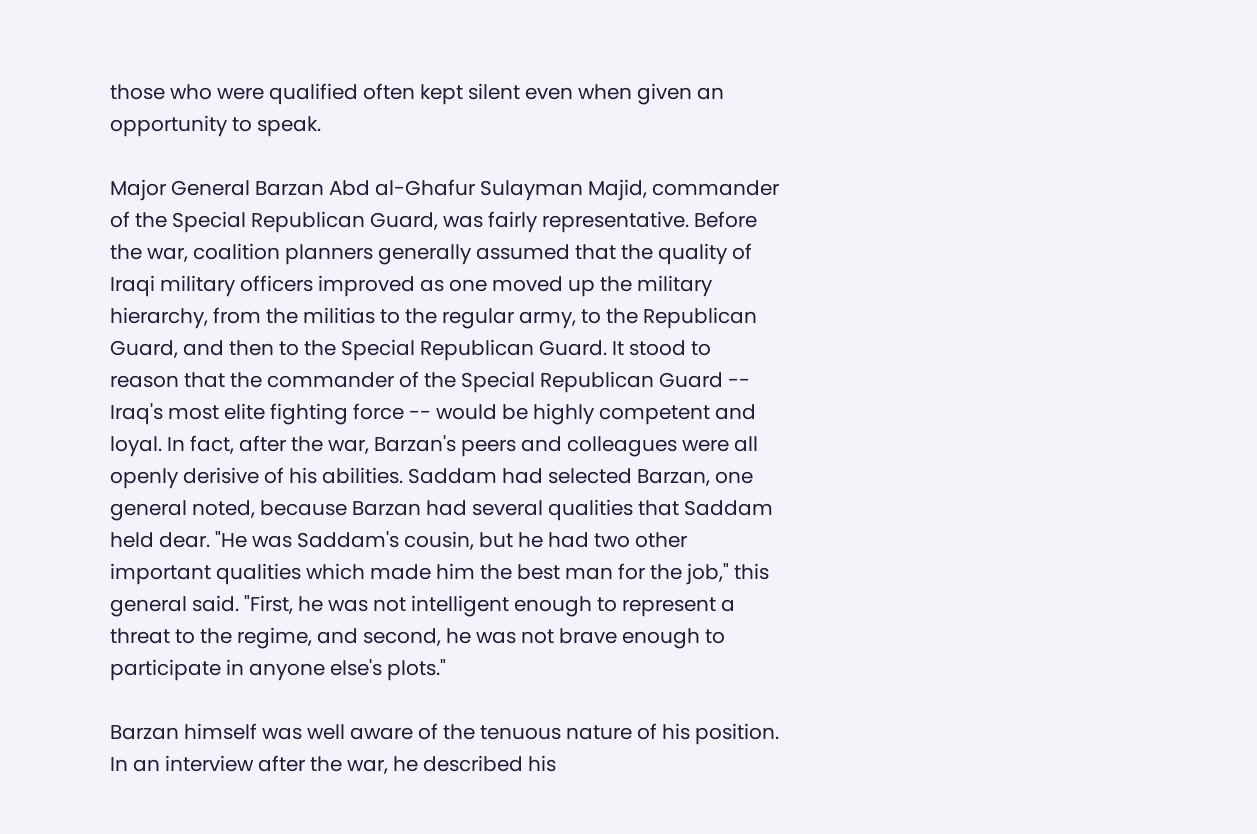those who were qualified often kept silent even when given an opportunity to speak.

Major General Barzan Abd al-Ghafur Sulayman Majid, commander of the Special Republican Guard, was fairly representative. Before the war, coalition planners generally assumed that the quality of Iraqi military officers improved as one moved up the military hierarchy, from the militias to the regular army, to the Republican Guard, and then to the Special Republican Guard. It stood to reason that the commander of the Special Republican Guard -- Iraq's most elite fighting force -- would be highly competent and loyal. In fact, after the war, Barzan's peers and colleagues were all openly derisive of his abilities. Saddam had selected Barzan, one general noted, because Barzan had several qualities that Saddam held dear. "He was Saddam's cousin, but he had two other important qualities which made him the best man for the job," this general said. "First, he was not intelligent enough to represent a threat to the regime, and second, he was not brave enough to participate in anyone else's plots."

Barzan himself was well aware of the tenuous nature of his position. In an interview after the war, he described his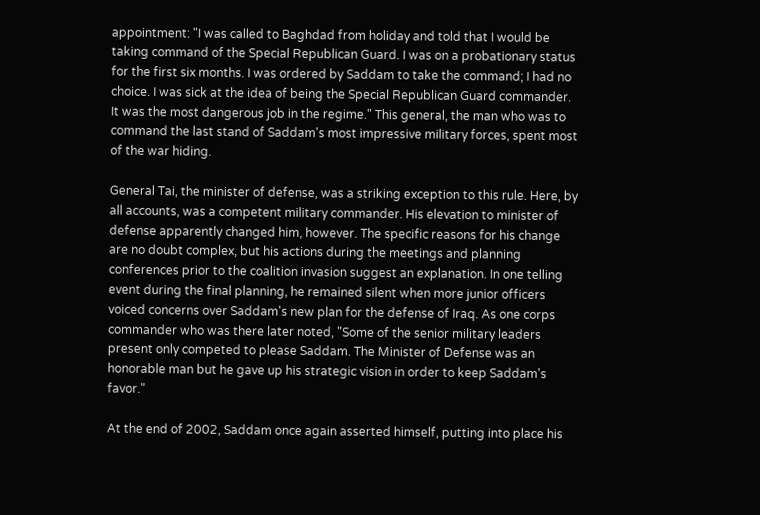appointment: "I was called to Baghdad from holiday and told that I would be taking command of the Special Republican Guard. I was on a probationary status for the first six months. I was ordered by Saddam to take the command; I had no choice. I was sick at the idea of being the Special Republican Guard commander. It was the most dangerous job in the regime." This general, the man who was to command the last stand of Saddam's most impressive military forces, spent most of the war hiding.

General Tai, the minister of defense, was a striking exception to this rule. Here, by all accounts, was a competent military commander. His elevation to minister of defense apparently changed him, however. The specific reasons for his change are no doubt complex, but his actions during the meetings and planning conferences prior to the coalition invasion suggest an explanation. In one telling event during the final planning, he remained silent when more junior officers voiced concerns over Saddam's new plan for the defense of Iraq. As one corps commander who was there later noted, "Some of the senior military leaders present only competed to please Saddam. The Minister of Defense was an honorable man but he gave up his strategic vision in order to keep Saddam's favor."

At the end of 2002, Saddam once again asserted himself, putting into place his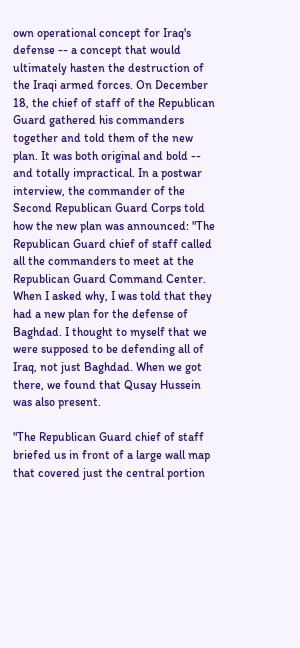own operational concept for Iraq's defense -- a concept that would ultimately hasten the destruction of the Iraqi armed forces. On December 18, the chief of staff of the Republican Guard gathered his commanders together and told them of the new plan. It was both original and bold -- and totally impractical. In a postwar interview, the commander of the Second Republican Guard Corps told how the new plan was announced: "The Republican Guard chief of staff called all the commanders to meet at the Republican Guard Command Center. When I asked why, I was told that they had a new plan for the defense of Baghdad. I thought to myself that we were supposed to be defending all of Iraq, not just Baghdad. When we got there, we found that Qusay Hussein was also present.

"The Republican Guard chief of staff briefed us in front of a large wall map that covered just the central portion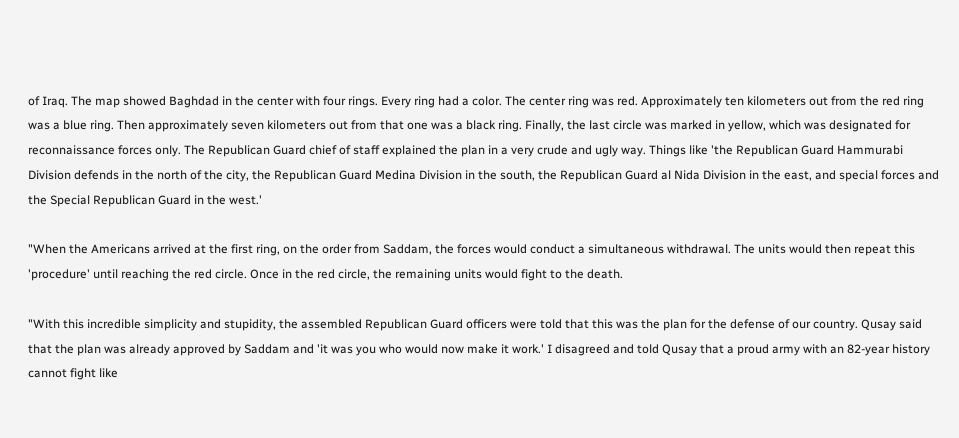of Iraq. The map showed Baghdad in the center with four rings. Every ring had a color. The center ring was red. Approximately ten kilometers out from the red ring was a blue ring. Then approximately seven kilometers out from that one was a black ring. Finally, the last circle was marked in yellow, which was designated for reconnaissance forces only. The Republican Guard chief of staff explained the plan in a very crude and ugly way. Things like 'the Republican Guard Hammurabi Division defends in the north of the city, the Republican Guard Medina Division in the south, the Republican Guard al Nida Division in the east, and special forces and the Special Republican Guard in the west.'

"When the Americans arrived at the first ring, on the order from Saddam, the forces would conduct a simultaneous withdrawal. The units would then repeat this 'procedure' until reaching the red circle. Once in the red circle, the remaining units would fight to the death.

"With this incredible simplicity and stupidity, the assembled Republican Guard officers were told that this was the plan for the defense of our country. Qusay said that the plan was already approved by Saddam and 'it was you who would now make it work.' I disagreed and told Qusay that a proud army with an 82-year history cannot fight like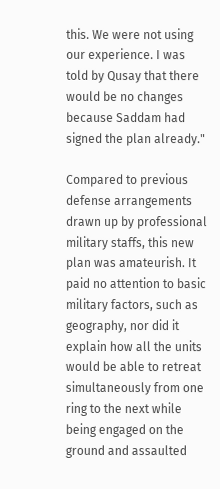this. We were not using our experience. I was told by Qusay that there would be no changes because Saddam had signed the plan already."

Compared to previous defense arrangements drawn up by professional military staffs, this new plan was amateurish. It paid no attention to basic military factors, such as geography, nor did it explain how all the units would be able to retreat simultaneously from one ring to the next while being engaged on the ground and assaulted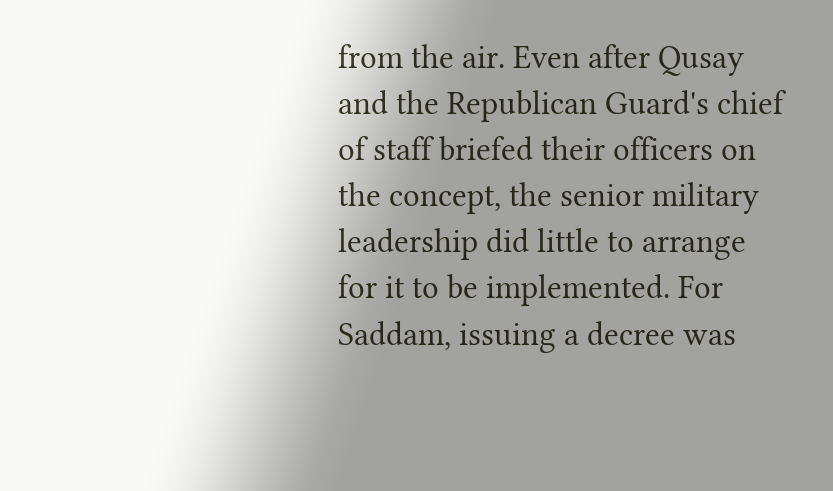from the air. Even after Qusay and the Republican Guard's chief of staff briefed their officers on the concept, the senior military leadership did little to arrange for it to be implemented. For Saddam, issuing a decree was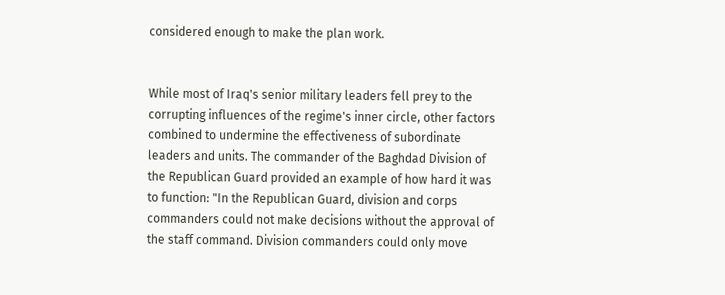considered enough to make the plan work.


While most of Iraq's senior military leaders fell prey to the corrupting influences of the regime's inner circle, other factors combined to undermine the effectiveness of subordinate leaders and units. The commander of the Baghdad Division of the Republican Guard provided an example of how hard it was to function: "In the Republican Guard, division and corps commanders could not make decisions without the approval of the staff command. Division commanders could only move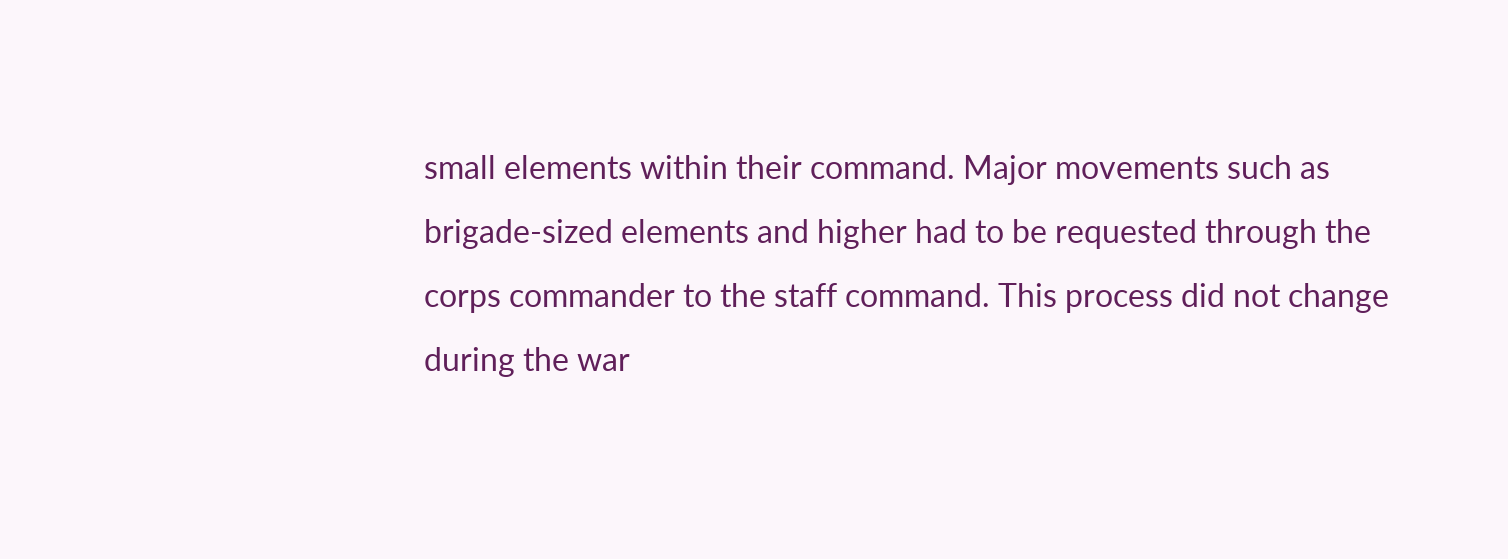small elements within their command. Major movements such as brigade-sized elements and higher had to be requested through the corps commander to the staff command. This process did not change during the war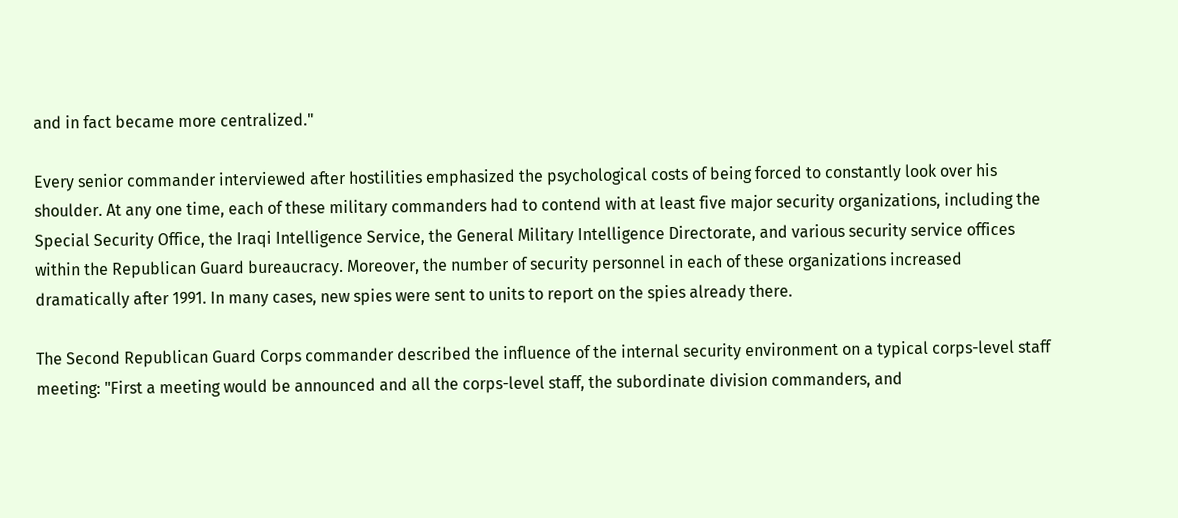and in fact became more centralized."

Every senior commander interviewed after hostilities emphasized the psychological costs of being forced to constantly look over his shoulder. At any one time, each of these military commanders had to contend with at least five major security organizations, including the Special Security Office, the Iraqi Intelligence Service, the General Military Intelligence Directorate, and various security service offices within the Republican Guard bureaucracy. Moreover, the number of security personnel in each of these organizations increased dramatically after 1991. In many cases, new spies were sent to units to report on the spies already there.

The Second Republican Guard Corps commander described the influence of the internal security environment on a typical corps-level staff meeting: "First a meeting would be announced and all the corps-level staff, the subordinate division commanders, and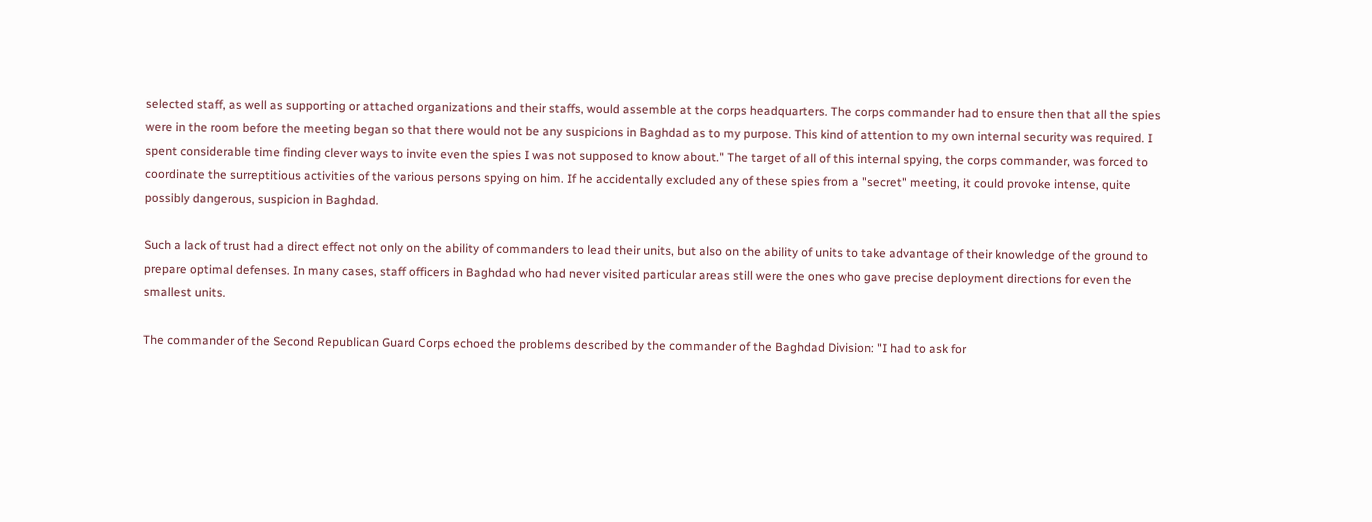selected staff, as well as supporting or attached organizations and their staffs, would assemble at the corps headquarters. The corps commander had to ensure then that all the spies were in the room before the meeting began so that there would not be any suspicions in Baghdad as to my purpose. This kind of attention to my own internal security was required. I spent considerable time finding clever ways to invite even the spies I was not supposed to know about." The target of all of this internal spying, the corps commander, was forced to coordinate the surreptitious activities of the various persons spying on him. If he accidentally excluded any of these spies from a "secret" meeting, it could provoke intense, quite possibly dangerous, suspicion in Baghdad.

Such a lack of trust had a direct effect not only on the ability of commanders to lead their units, but also on the ability of units to take advantage of their knowledge of the ground to prepare optimal defenses. In many cases, staff officers in Baghdad who had never visited particular areas still were the ones who gave precise deployment directions for even the smallest units.

The commander of the Second Republican Guard Corps echoed the problems described by the commander of the Baghdad Division: "I had to ask for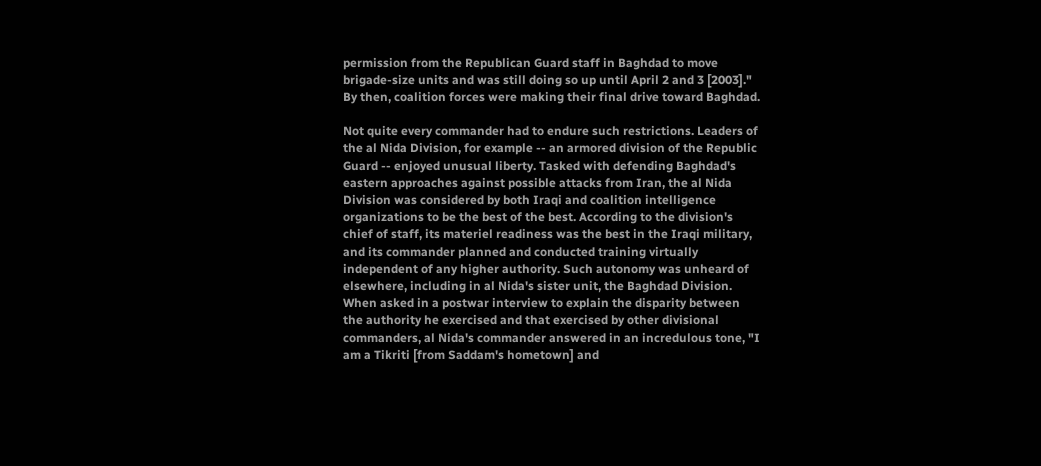permission from the Republican Guard staff in Baghdad to move brigade-size units and was still doing so up until April 2 and 3 [2003]." By then, coalition forces were making their final drive toward Baghdad.

Not quite every commander had to endure such restrictions. Leaders of the al Nida Division, for example -- an armored division of the Republic Guard -- enjoyed unusual liberty. Tasked with defending Baghdad's eastern approaches against possible attacks from Iran, the al Nida Division was considered by both Iraqi and coalition intelligence organizations to be the best of the best. According to the division's chief of staff, its materiel readiness was the best in the Iraqi military, and its commander planned and conducted training virtually independent of any higher authority. Such autonomy was unheard of elsewhere, including in al Nida's sister unit, the Baghdad Division. When asked in a postwar interview to explain the disparity between the authority he exercised and that exercised by other divisional commanders, al Nida's commander answered in an incredulous tone, "I am a Tikriti [from Saddam's hometown] and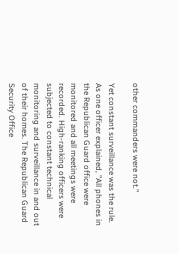other commanders were not."

Yet constant surveillance was the rule. As one officer explained, "All phones in the Republican Guard office were monitored and all meetings were recorded. High-ranking officers were subjected to constant technical monitoring and surveillance in and out of their homes. The Republican Guard Security Office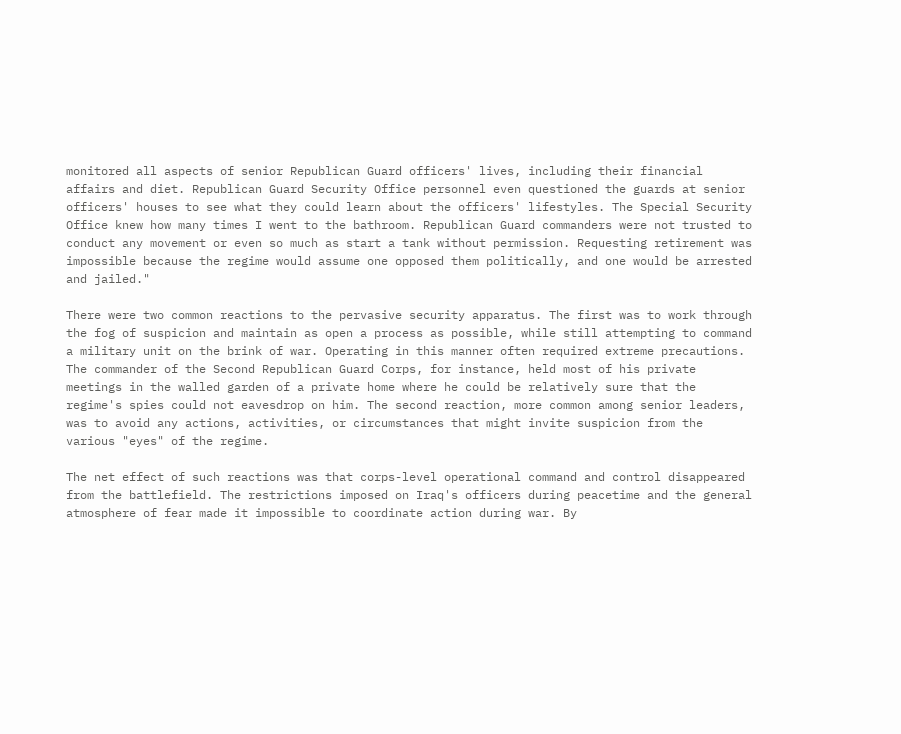monitored all aspects of senior Republican Guard officers' lives, including their financial affairs and diet. Republican Guard Security Office personnel even questioned the guards at senior officers' houses to see what they could learn about the officers' lifestyles. The Special Security Office knew how many times I went to the bathroom. Republican Guard commanders were not trusted to conduct any movement or even so much as start a tank without permission. Requesting retirement was impossible because the regime would assume one opposed them politically, and one would be arrested and jailed."

There were two common reactions to the pervasive security apparatus. The first was to work through the fog of suspicion and maintain as open a process as possible, while still attempting to command a military unit on the brink of war. Operating in this manner often required extreme precautions. The commander of the Second Republican Guard Corps, for instance, held most of his private meetings in the walled garden of a private home where he could be relatively sure that the regime's spies could not eavesdrop on him. The second reaction, more common among senior leaders, was to avoid any actions, activities, or circumstances that might invite suspicion from the various "eyes" of the regime.

The net effect of such reactions was that corps-level operational command and control disappeared from the battlefield. The restrictions imposed on Iraq's officers during peacetime and the general atmosphere of fear made it impossible to coordinate action during war. By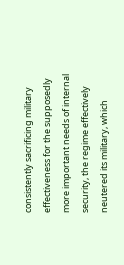consistently sacrificing military effectiveness for the supposedly more important needs of internal security, the regime effectively neutered its military, which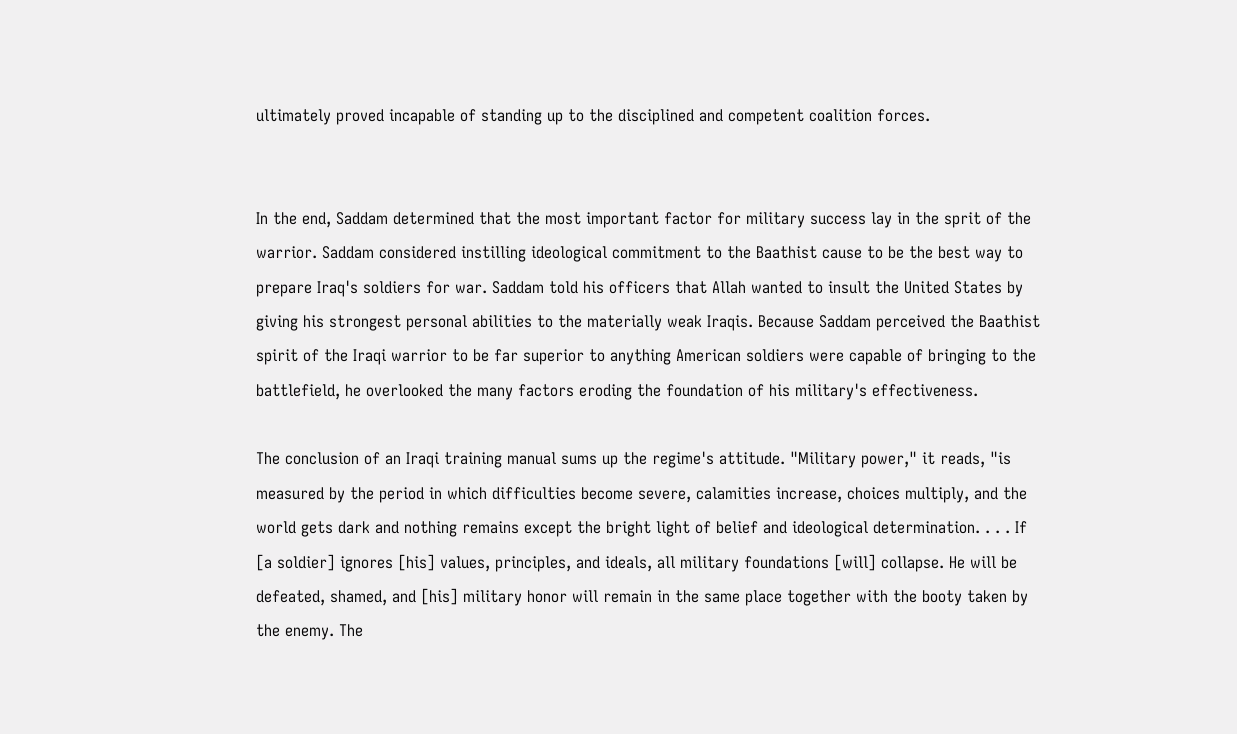ultimately proved incapable of standing up to the disciplined and competent coalition forces.


In the end, Saddam determined that the most important factor for military success lay in the sprit of the warrior. Saddam considered instilling ideological commitment to the Baathist cause to be the best way to prepare Iraq's soldiers for war. Saddam told his officers that Allah wanted to insult the United States by giving his strongest personal abilities to the materially weak Iraqis. Because Saddam perceived the Baathist spirit of the Iraqi warrior to be far superior to anything American soldiers were capable of bringing to the battlefield, he overlooked the many factors eroding the foundation of his military's effectiveness.

The conclusion of an Iraqi training manual sums up the regime's attitude. "Military power," it reads, "is measured by the period in which difficulties become severe, calamities increase, choices multiply, and the world gets dark and nothing remains except the bright light of belief and ideological determination. . . . If [a soldier] ignores [his] values, principles, and ideals, all military foundations [will] collapse. He will be defeated, shamed, and [his] military honor will remain in the same place together with the booty taken by the enemy. The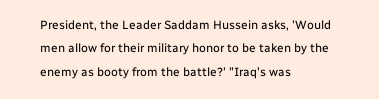President, the Leader Saddam Hussein asks, 'Would men allow for their military honor to be taken by the enemy as booty from the battle?' "Iraq's was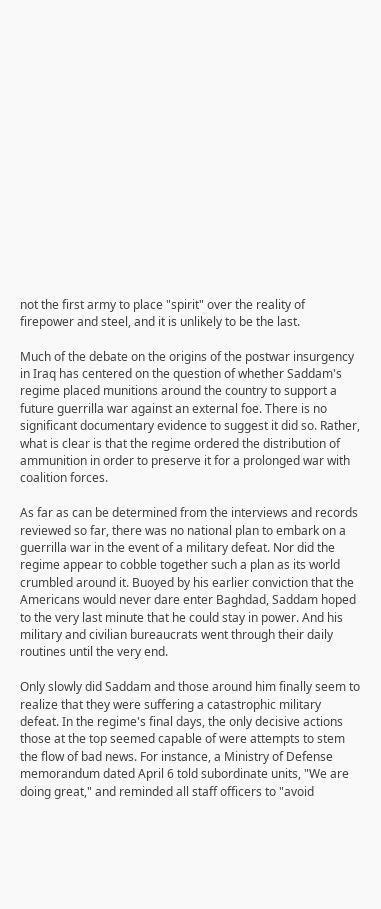not the first army to place "spirit" over the reality of firepower and steel, and it is unlikely to be the last.

Much of the debate on the origins of the postwar insurgency in Iraq has centered on the question of whether Saddam's regime placed munitions around the country to support a future guerrilla war against an external foe. There is no significant documentary evidence to suggest it did so. Rather, what is clear is that the regime ordered the distribution of ammunition in order to preserve it for a prolonged war with coalition forces.

As far as can be determined from the interviews and records reviewed so far, there was no national plan to embark on a guerrilla war in the event of a military defeat. Nor did the regime appear to cobble together such a plan as its world crumbled around it. Buoyed by his earlier conviction that the Americans would never dare enter Baghdad, Saddam hoped to the very last minute that he could stay in power. And his military and civilian bureaucrats went through their daily routines until the very end.

Only slowly did Saddam and those around him finally seem to realize that they were suffering a catastrophic military defeat. In the regime's final days, the only decisive actions those at the top seemed capable of were attempts to stem the flow of bad news. For instance, a Ministry of Defense memorandum dated April 6 told subordinate units, "We are doing great," and reminded all staff officers to "avoid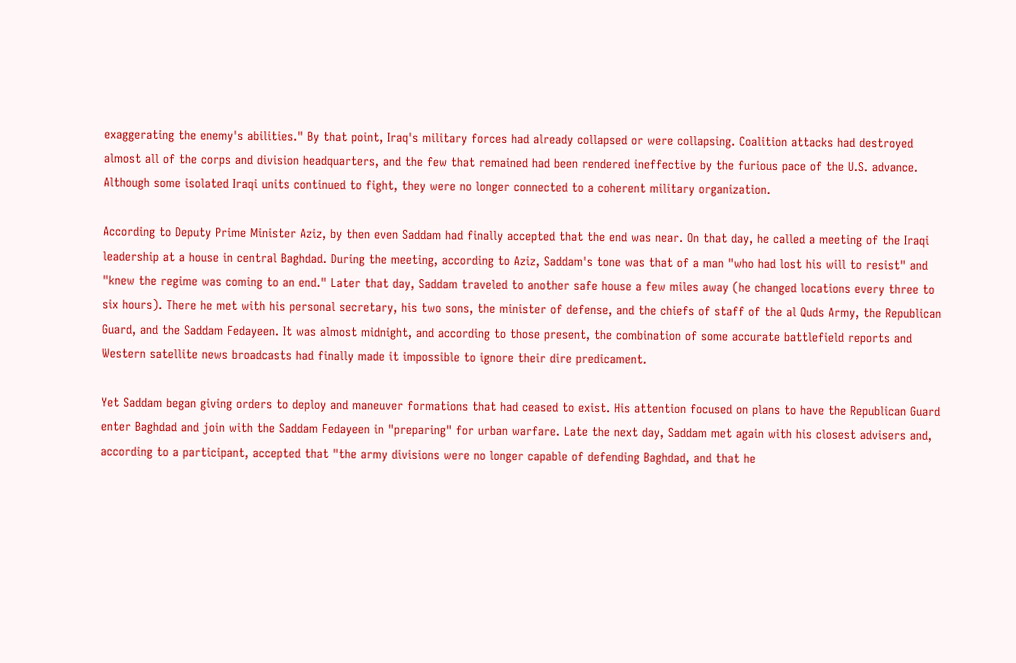exaggerating the enemy's abilities." By that point, Iraq's military forces had already collapsed or were collapsing. Coalition attacks had destroyed almost all of the corps and division headquarters, and the few that remained had been rendered ineffective by the furious pace of the U.S. advance. Although some isolated Iraqi units continued to fight, they were no longer connected to a coherent military organization.

According to Deputy Prime Minister Aziz, by then even Saddam had finally accepted that the end was near. On that day, he called a meeting of the Iraqi leadership at a house in central Baghdad. During the meeting, according to Aziz, Saddam's tone was that of a man "who had lost his will to resist" and "knew the regime was coming to an end." Later that day, Saddam traveled to another safe house a few miles away (he changed locations every three to six hours). There he met with his personal secretary, his two sons, the minister of defense, and the chiefs of staff of the al Quds Army, the Republican Guard, and the Saddam Fedayeen. It was almost midnight, and according to those present, the combination of some accurate battlefield reports and Western satellite news broadcasts had finally made it impossible to ignore their dire predicament.

Yet Saddam began giving orders to deploy and maneuver formations that had ceased to exist. His attention focused on plans to have the Republican Guard enter Baghdad and join with the Saddam Fedayeen in "preparing" for urban warfare. Late the next day, Saddam met again with his closest advisers and, according to a participant, accepted that "the army divisions were no longer capable of defending Baghdad, and that he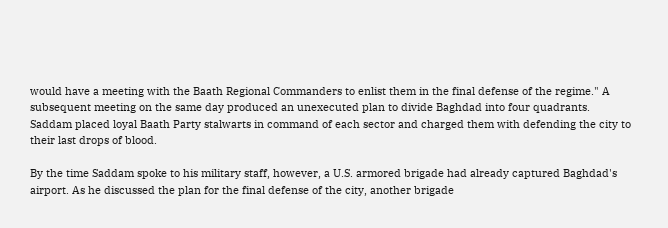would have a meeting with the Baath Regional Commanders to enlist them in the final defense of the regime." A subsequent meeting on the same day produced an unexecuted plan to divide Baghdad into four quadrants. Saddam placed loyal Baath Party stalwarts in command of each sector and charged them with defending the city to their last drops of blood.

By the time Saddam spoke to his military staff, however, a U.S. armored brigade had already captured Baghdad's airport. As he discussed the plan for the final defense of the city, another brigade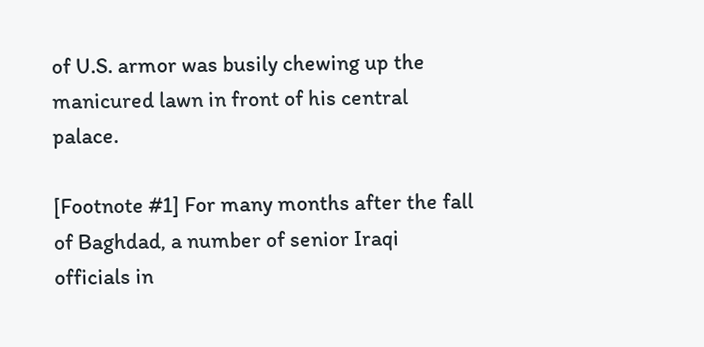of U.S. armor was busily chewing up the manicured lawn in front of his central palace.

[Footnote #1] For many months after the fall of Baghdad, a number of senior Iraqi officials in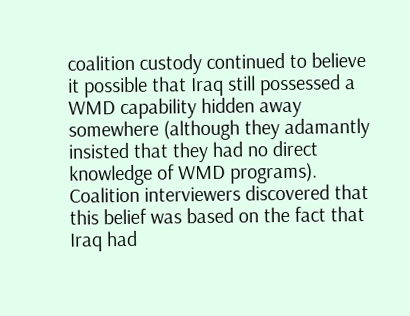coalition custody continued to believe it possible that Iraq still possessed a WMD capability hidden away somewhere (although they adamantly insisted that they had no direct knowledge of WMD programs). Coalition interviewers discovered that this belief was based on the fact that Iraq had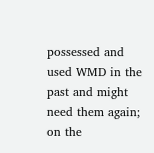possessed and used WMD in the past and might need them again; on the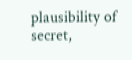plausibility of secret,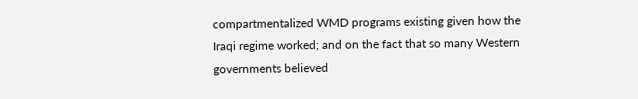compartmentalized WMD programs existing given how the Iraqi regime worked; and on the fact that so many Western governments believed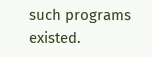such programs existed.